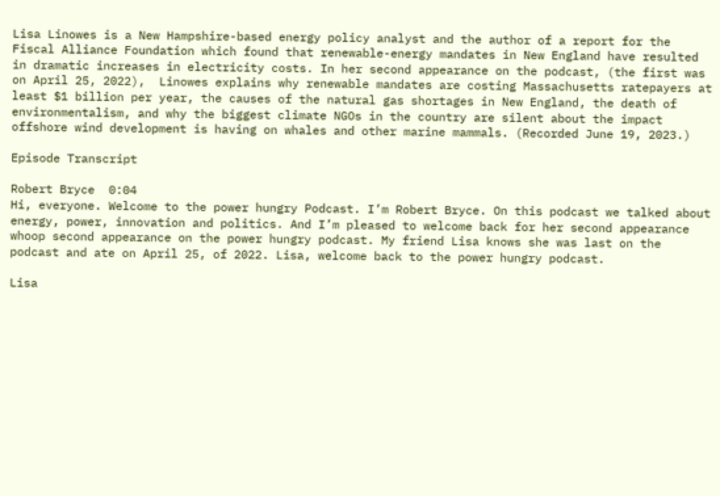Lisa Linowes is a New Hampshire-based energy policy analyst and the author of a report for the Fiscal Alliance Foundation which found that renewable-energy mandates in New England have resulted in dramatic increases in electricity costs. In her second appearance on the podcast, (the first was on April 25, 2022),  Linowes explains why renewable mandates are costing Massachusetts ratepayers at least $1 billion per year, the causes of the natural gas shortages in New England, the death of environmentalism, and why the biggest climate NGOs in the country are silent about the impact offshore wind development is having on whales and other marine mammals. (Recorded June 19, 2023.)

Episode Transcript

Robert Bryce  0:04
Hi, everyone. Welcome to the power hungry Podcast. I’m Robert Bryce. On this podcast we talked about energy, power, innovation and politics. And I’m pleased to welcome back for her second appearance whoop second appearance on the power hungry podcast. My friend Lisa knows she was last on the podcast and ate on April 25, of 2022. Lisa, welcome back to the power hungry podcast.

Lisa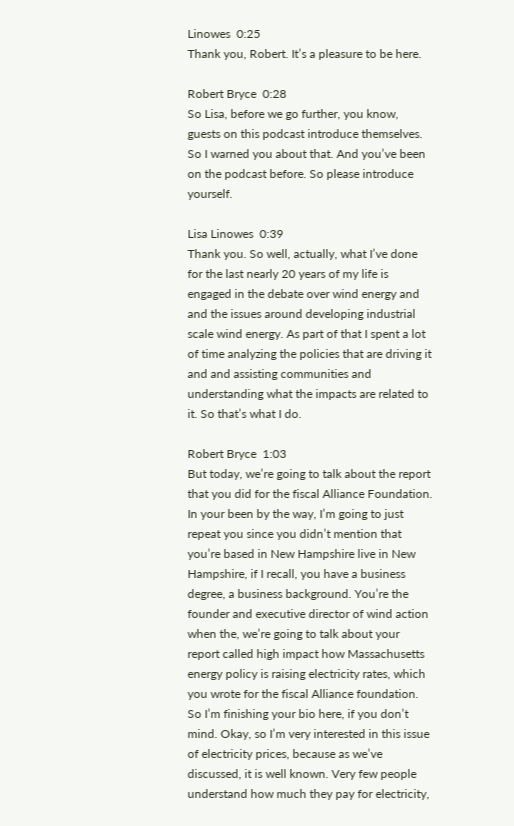Linowes  0:25
Thank you, Robert. It’s a pleasure to be here.

Robert Bryce  0:28
So Lisa, before we go further, you know, guests on this podcast introduce themselves. So I warned you about that. And you’ve been on the podcast before. So please introduce yourself.

Lisa Linowes  0:39
Thank you. So well, actually, what I’ve done for the last nearly 20 years of my life is engaged in the debate over wind energy and and the issues around developing industrial scale wind energy. As part of that I spent a lot of time analyzing the policies that are driving it and and assisting communities and understanding what the impacts are related to it. So that’s what I do.

Robert Bryce  1:03
But today, we’re going to talk about the report that you did for the fiscal Alliance Foundation. In your been by the way, I’m going to just repeat you since you didn’t mention that you’re based in New Hampshire live in New Hampshire, if I recall, you have a business degree, a business background. You’re the founder and executive director of wind action when the, we’re going to talk about your report called high impact how Massachusetts energy policy is raising electricity rates, which you wrote for the fiscal Alliance foundation. So I’m finishing your bio here, if you don’t mind. Okay, so I’m very interested in this issue of electricity prices, because as we’ve discussed, it is well known. Very few people understand how much they pay for electricity,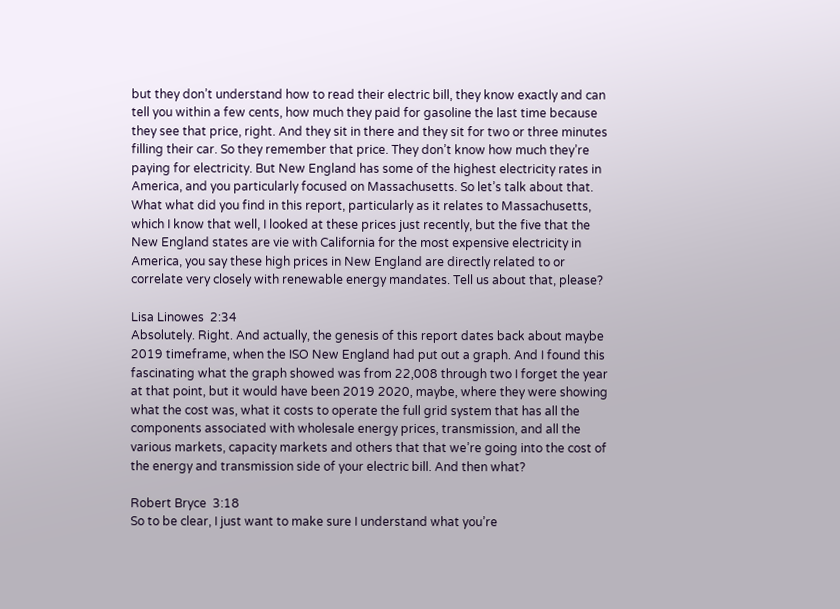but they don’t understand how to read their electric bill, they know exactly and can tell you within a few cents, how much they paid for gasoline the last time because they see that price, right. And they sit in there and they sit for two or three minutes filling their car. So they remember that price. They don’t know how much they’re paying for electricity. But New England has some of the highest electricity rates in America, and you particularly focused on Massachusetts. So let’s talk about that. What what did you find in this report, particularly as it relates to Massachusetts, which I know that well, I looked at these prices just recently, but the five that the New England states are vie with California for the most expensive electricity in America, you say these high prices in New England are directly related to or correlate very closely with renewable energy mandates. Tell us about that, please?

Lisa Linowes  2:34
Absolutely. Right. And actually, the genesis of this report dates back about maybe 2019 timeframe, when the ISO New England had put out a graph. And I found this fascinating what the graph showed was from 22,008 through two I forget the year at that point, but it would have been 2019 2020, maybe, where they were showing what the cost was, what it costs to operate the full grid system that has all the components associated with wholesale energy prices, transmission, and all the various markets, capacity markets and others that that we’re going into the cost of the energy and transmission side of your electric bill. And then what?

Robert Bryce  3:18
So to be clear, I just want to make sure I understand what you’re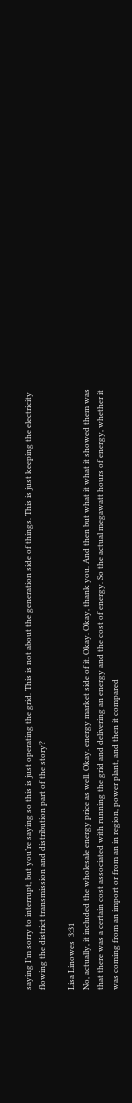saying I’m sorry to interrupt, but you’re saying so this is just operating the grid. This is not about the generation side of things. This is just keeping the electricity flowing the district transmission and distribution part of the story?

Lisa Linowes  3:31
No, actually, it included the wholesale energy price as well. Okay. energy market side of it. Okay. Okay, thank you. And then but what it what it showed them was that there was a certain cost associated with running the grid and delivering an energy and the cost of energy. So the actual megawatt hours of energy, whether it was coming from an import or from an in region, power plant, and then it compared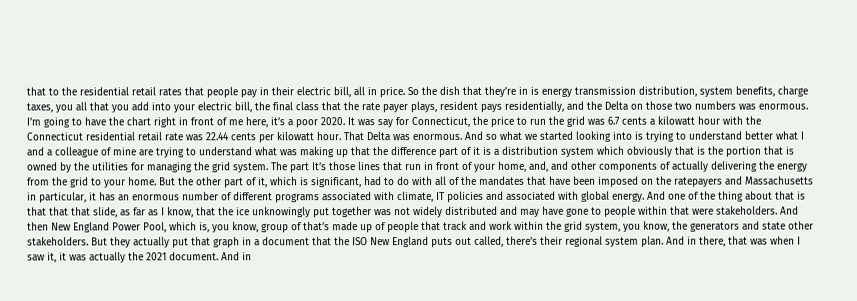that to the residential retail rates that people pay in their electric bill, all in price. So the dish that they’re in is energy transmission distribution, system benefits, charge taxes, you all that you add into your electric bill, the final class that the rate payer plays, resident pays residentially, and the Delta on those two numbers was enormous. I’m going to have the chart right in front of me here, it’s a poor 2020. It was say for Connecticut, the price to run the grid was 6.7 cents a kilowatt hour with the Connecticut residential retail rate was 22.44 cents per kilowatt hour. That Delta was enormous. And so what we started looking into is trying to understand better what I and a colleague of mine are trying to understand what was making up that the difference part of it is a distribution system which obviously that is the portion that is owned by the utilities for managing the grid system. The part It’s those lines that run in front of your home, and, and other components of actually delivering the energy from the grid to your home. But the other part of it, which is significant, had to do with all of the mandates that have been imposed on the ratepayers and Massachusetts in particular, it has an enormous number of different programs associated with climate, IT policies and associated with global energy. And one of the thing about that is that that that slide, as far as I know, that the ice unknowingly put together was not widely distributed and may have gone to people within that were stakeholders. And then New England Power Pool, which is, you know, group of that’s made up of people that track and work within the grid system, you know, the generators and state other stakeholders. But they actually put that graph in a document that the ISO New England puts out called, there’s their regional system plan. And in there, that was when I saw it, it was actually the 2021 document. And in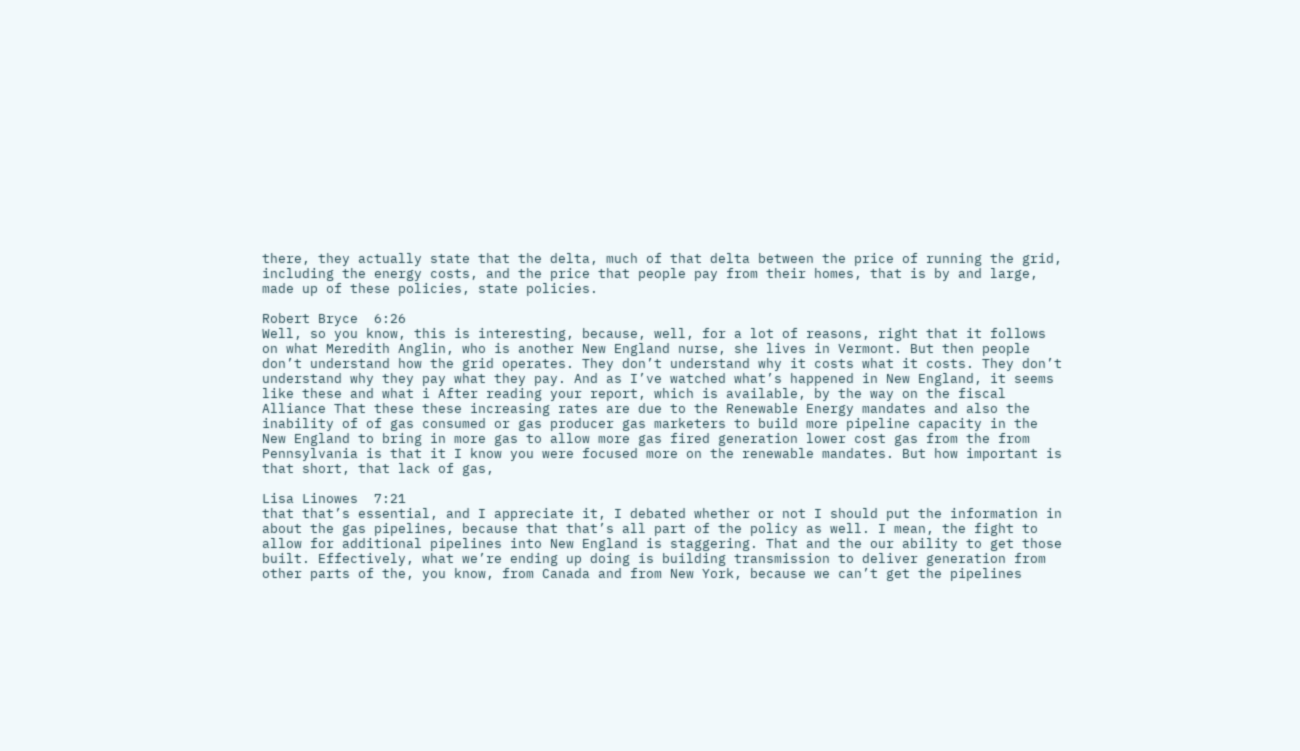there, they actually state that the delta, much of that delta between the price of running the grid, including the energy costs, and the price that people pay from their homes, that is by and large, made up of these policies, state policies.

Robert Bryce  6:26
Well, so you know, this is interesting, because, well, for a lot of reasons, right that it follows on what Meredith Anglin, who is another New England nurse, she lives in Vermont. But then people don’t understand how the grid operates. They don’t understand why it costs what it costs. They don’t understand why they pay what they pay. And as I’ve watched what’s happened in New England, it seems like these and what i After reading your report, which is available, by the way on the fiscal Alliance That these these increasing rates are due to the Renewable Energy mandates and also the inability of of gas consumed or gas producer gas marketers to build more pipeline capacity in the New England to bring in more gas to allow more gas fired generation lower cost gas from the from Pennsylvania is that it I know you were focused more on the renewable mandates. But how important is that short, that lack of gas,

Lisa Linowes  7:21
that that’s essential, and I appreciate it, I debated whether or not I should put the information in about the gas pipelines, because that that’s all part of the policy as well. I mean, the fight to allow for additional pipelines into New England is staggering. That and the our ability to get those built. Effectively, what we’re ending up doing is building transmission to deliver generation from other parts of the, you know, from Canada and from New York, because we can’t get the pipelines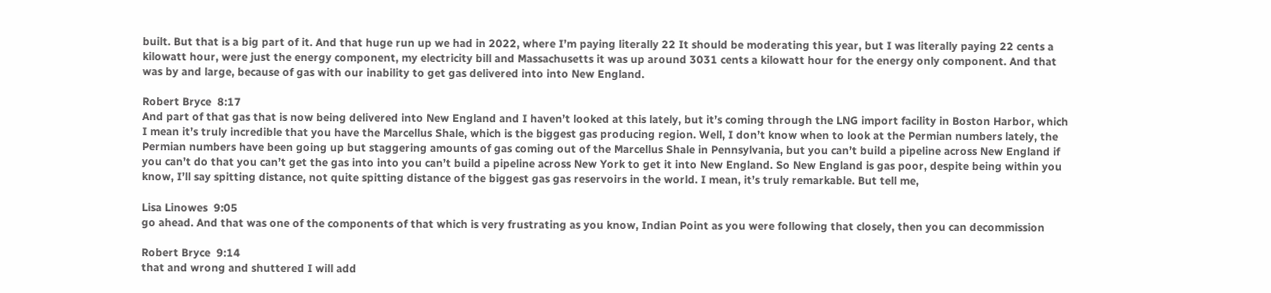built. But that is a big part of it. And that huge run up we had in 2022, where I’m paying literally 22 It should be moderating this year, but I was literally paying 22 cents a kilowatt hour, were just the energy component, my electricity bill and Massachusetts it was up around 3031 cents a kilowatt hour for the energy only component. And that was by and large, because of gas with our inability to get gas delivered into into New England.

Robert Bryce  8:17
And part of that gas that is now being delivered into New England and I haven’t looked at this lately, but it’s coming through the LNG import facility in Boston Harbor, which I mean it’s truly incredible that you have the Marcellus Shale, which is the biggest gas producing region. Well, I don’t know when to look at the Permian numbers lately, the Permian numbers have been going up but staggering amounts of gas coming out of the Marcellus Shale in Pennsylvania, but you can’t build a pipeline across New England if you can’t do that you can’t get the gas into into you can’t build a pipeline across New York to get it into New England. So New England is gas poor, despite being within you know, I’ll say spitting distance, not quite spitting distance of the biggest gas gas reservoirs in the world. I mean, it’s truly remarkable. But tell me,

Lisa Linowes  9:05
go ahead. And that was one of the components of that which is very frustrating as you know, Indian Point as you were following that closely, then you can decommission

Robert Bryce  9:14
that and wrong and shuttered I will add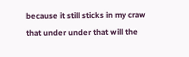because it still sticks in my craw that under under that will the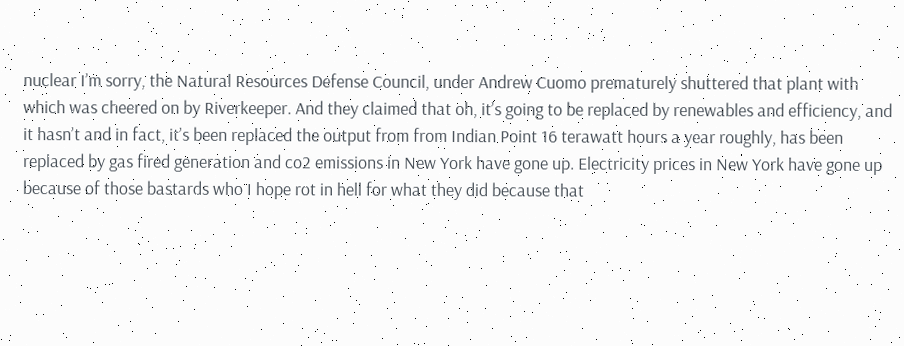nuclear I’m sorry, the Natural Resources Defense Council, under Andrew Cuomo prematurely shuttered that plant with which was cheered on by Riverkeeper. And they claimed that oh, it’s going to be replaced by renewables and efficiency, and it hasn’t and in fact, it’s been replaced the output from from Indian Point 16 terawatt hours a year roughly, has been replaced by gas fired generation and co2 emissions in New York have gone up. Electricity prices in New York have gone up because of those bastards who I hope rot in hell for what they did because that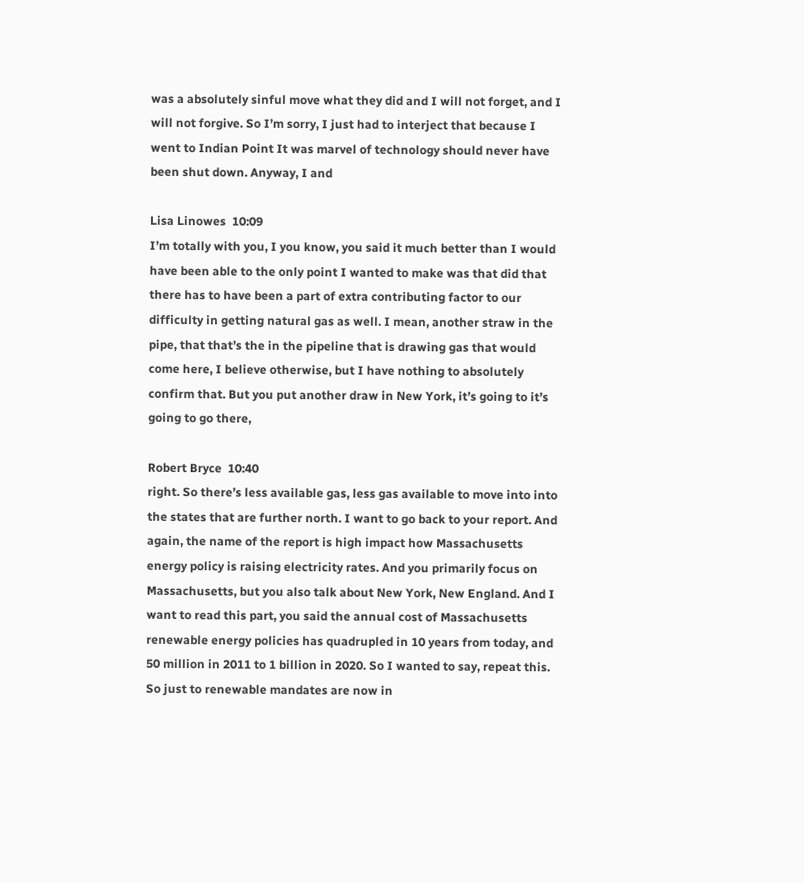was a absolutely sinful move what they did and I will not forget, and I will not forgive. So I’m sorry, I just had to interject that because I went to Indian Point It was marvel of technology should never have been shut down. Anyway, I and

Lisa Linowes  10:09
I’m totally with you, I you know, you said it much better than I would have been able to the only point I wanted to make was that did that there has to have been a part of extra contributing factor to our difficulty in getting natural gas as well. I mean, another straw in the pipe, that that’s the in the pipeline that is drawing gas that would come here, I believe otherwise, but I have nothing to absolutely confirm that. But you put another draw in New York, it’s going to it’s going to go there,

Robert Bryce  10:40
right. So there’s less available gas, less gas available to move into into the states that are further north. I want to go back to your report. And again, the name of the report is high impact how Massachusetts energy policy is raising electricity rates. And you primarily focus on Massachusetts, but you also talk about New York, New England. And I want to read this part, you said the annual cost of Massachusetts renewable energy policies has quadrupled in 10 years from today, and 50 million in 2011 to 1 billion in 2020. So I wanted to say, repeat this. So just to renewable mandates are now in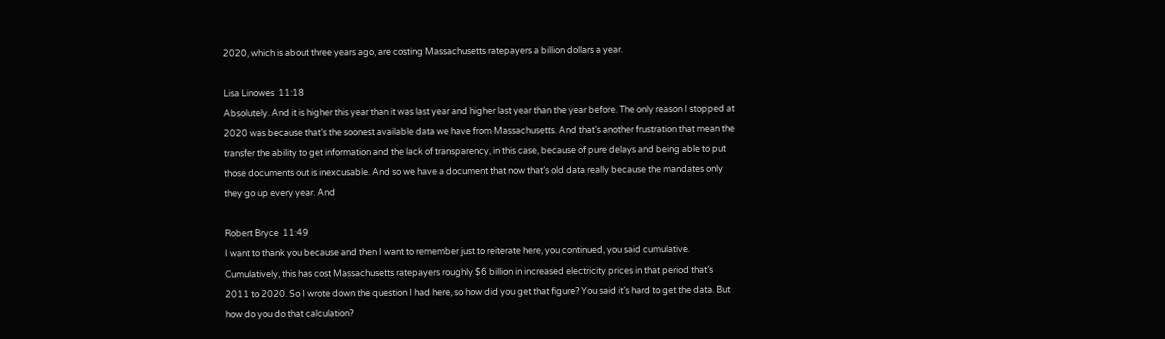2020, which is about three years ago, are costing Massachusetts ratepayers a billion dollars a year.

Lisa Linowes  11:18
Absolutely. And it is higher this year than it was last year and higher last year than the year before. The only reason I stopped at 2020 was because that’s the soonest available data we have from Massachusetts. And that’s another frustration that mean the transfer the ability to get information and the lack of transparency, in this case, because of pure delays and being able to put those documents out is inexcusable. And so we have a document that now that’s old data really because the mandates only they go up every year. And

Robert Bryce  11:49
I want to thank you because and then I want to remember just to reiterate here, you continued, you said cumulative. Cumulatively, this has cost Massachusetts ratepayers roughly $6 billion in increased electricity prices in that period that’s 2011 to 2020. So I wrote down the question I had here, so how did you get that figure? You said it’s hard to get the data. But how do you do that calculation?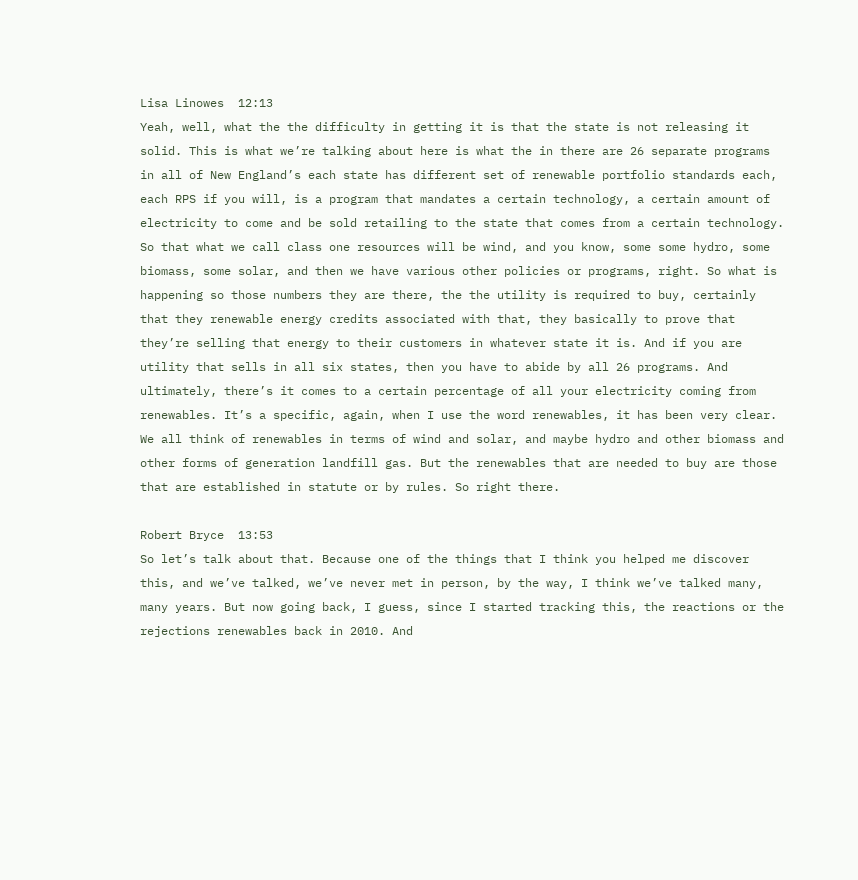Lisa Linowes  12:13
Yeah, well, what the the difficulty in getting it is that the state is not releasing it solid. This is what we’re talking about here is what the in there are 26 separate programs in all of New England’s each state has different set of renewable portfolio standards each, each RPS if you will, is a program that mandates a certain technology, a certain amount of electricity to come and be sold retailing to the state that comes from a certain technology. So that what we call class one resources will be wind, and you know, some some hydro, some biomass, some solar, and then we have various other policies or programs, right. So what is happening so those numbers they are there, the the utility is required to buy, certainly that they renewable energy credits associated with that, they basically to prove that they’re selling that energy to their customers in whatever state it is. And if you are utility that sells in all six states, then you have to abide by all 26 programs. And ultimately, there’s it comes to a certain percentage of all your electricity coming from renewables. It’s a specific, again, when I use the word renewables, it has been very clear. We all think of renewables in terms of wind and solar, and maybe hydro and other biomass and other forms of generation landfill gas. But the renewables that are needed to buy are those that are established in statute or by rules. So right there.

Robert Bryce  13:53
So let’s talk about that. Because one of the things that I think you helped me discover this, and we’ve talked, we’ve never met in person, by the way, I think we’ve talked many, many years. But now going back, I guess, since I started tracking this, the reactions or the rejections renewables back in 2010. And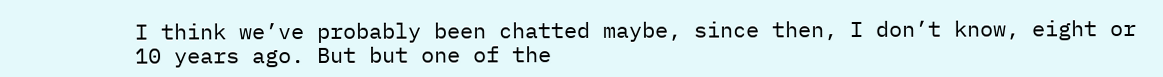I think we’ve probably been chatted maybe, since then, I don’t know, eight or 10 years ago. But but one of the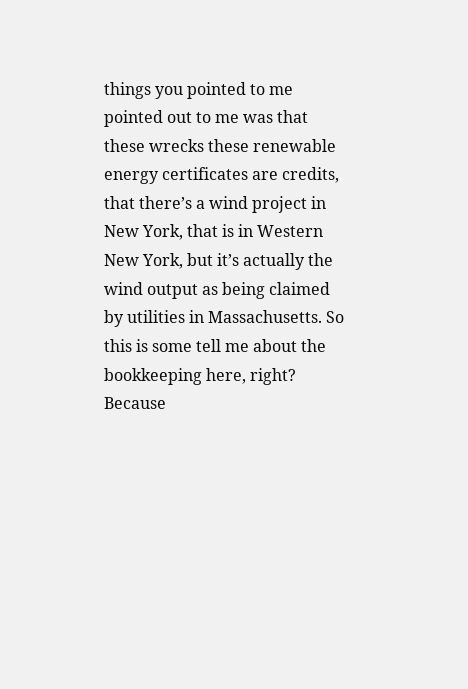things you pointed to me pointed out to me was that these wrecks these renewable energy certificates are credits, that there’s a wind project in New York, that is in Western New York, but it’s actually the wind output as being claimed by utilities in Massachusetts. So this is some tell me about the bookkeeping here, right? Because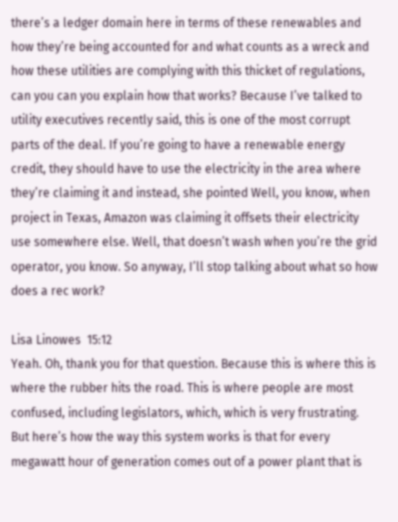there’s a ledger domain here in terms of these renewables and how they’re being accounted for and what counts as a wreck and how these utilities are complying with this thicket of regulations, can you can you explain how that works? Because I’ve talked to utility executives recently said, this is one of the most corrupt parts of the deal. If you’re going to have a renewable energy credit, they should have to use the electricity in the area where they’re claiming it and instead, she pointed Well, you know, when project in Texas, Amazon was claiming it offsets their electricity use somewhere else. Well, that doesn’t wash when you’re the grid operator, you know. So anyway, I’ll stop talking about what so how does a rec work?

Lisa Linowes  15:12
Yeah. Oh, thank you for that question. Because this is where this is where the rubber hits the road. This is where people are most confused, including legislators, which, which is very frustrating. But here’s how the way this system works is that for every megawatt hour of generation comes out of a power plant that is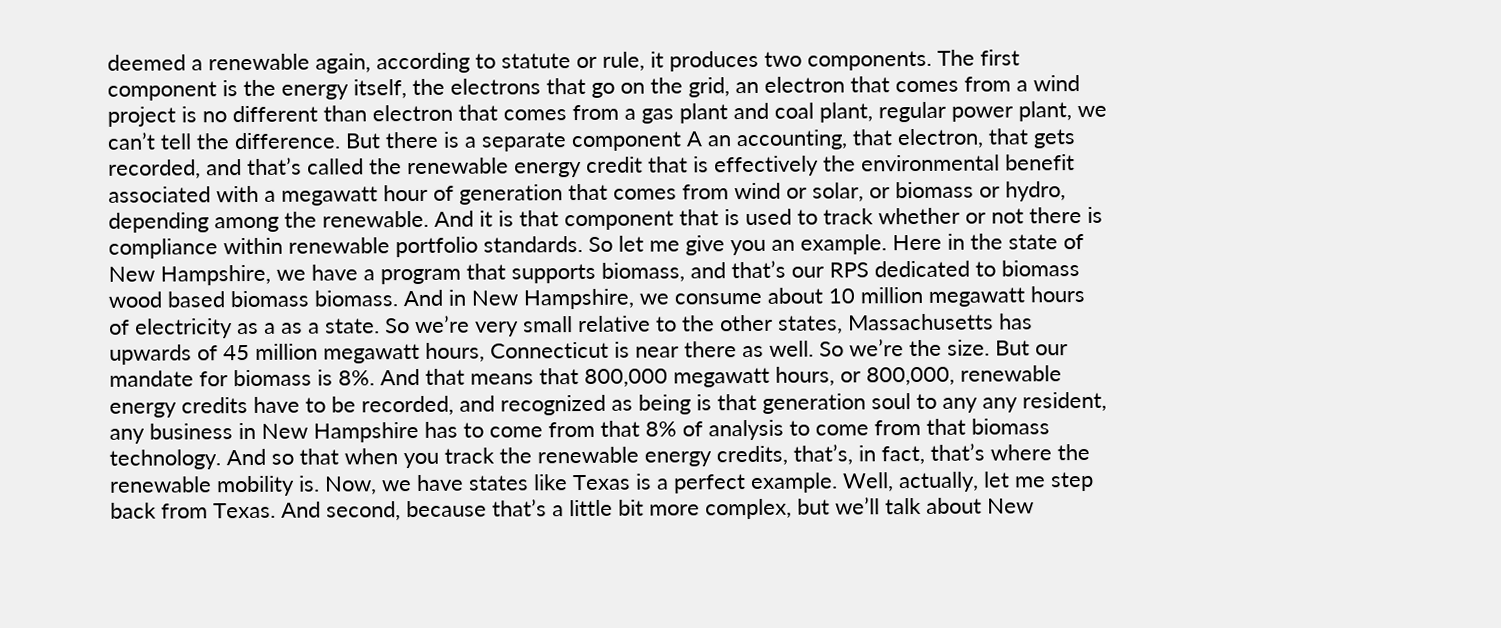deemed a renewable again, according to statute or rule, it produces two components. The first component is the energy itself, the electrons that go on the grid, an electron that comes from a wind project is no different than electron that comes from a gas plant and coal plant, regular power plant, we can’t tell the difference. But there is a separate component A an accounting, that electron, that gets recorded, and that’s called the renewable energy credit that is effectively the environmental benefit associated with a megawatt hour of generation that comes from wind or solar, or biomass or hydro, depending among the renewable. And it is that component that is used to track whether or not there is compliance within renewable portfolio standards. So let me give you an example. Here in the state of New Hampshire, we have a program that supports biomass, and that’s our RPS dedicated to biomass wood based biomass biomass. And in New Hampshire, we consume about 10 million megawatt hours of electricity as a as a state. So we’re very small relative to the other states, Massachusetts has upwards of 45 million megawatt hours, Connecticut is near there as well. So we’re the size. But our mandate for biomass is 8%. And that means that 800,000 megawatt hours, or 800,000, renewable energy credits have to be recorded, and recognized as being is that generation soul to any any resident, any business in New Hampshire has to come from that 8% of analysis to come from that biomass technology. And so that when you track the renewable energy credits, that’s, in fact, that’s where the renewable mobility is. Now, we have states like Texas is a perfect example. Well, actually, let me step back from Texas. And second, because that’s a little bit more complex, but we’ll talk about New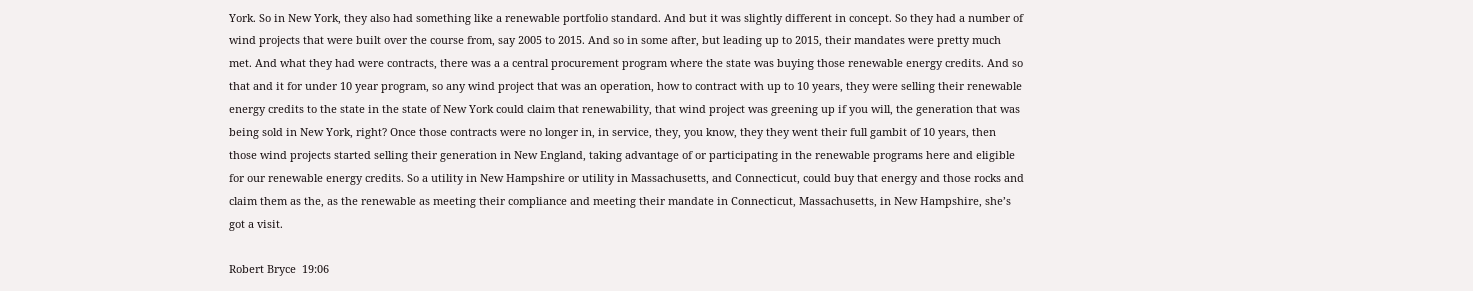York. So in New York, they also had something like a renewable portfolio standard. And but it was slightly different in concept. So they had a number of wind projects that were built over the course from, say 2005 to 2015. And so in some after, but leading up to 2015, their mandates were pretty much met. And what they had were contracts, there was a a central procurement program where the state was buying those renewable energy credits. And so that and it for under 10 year program, so any wind project that was an operation, how to contract with up to 10 years, they were selling their renewable energy credits to the state in the state of New York could claim that renewability, that wind project was greening up if you will, the generation that was being sold in New York, right? Once those contracts were no longer in, in service, they, you know, they they went their full gambit of 10 years, then those wind projects started selling their generation in New England, taking advantage of or participating in the renewable programs here and eligible for our renewable energy credits. So a utility in New Hampshire or utility in Massachusetts, and Connecticut, could buy that energy and those rocks and claim them as the, as the renewable as meeting their compliance and meeting their mandate in Connecticut, Massachusetts, in New Hampshire, she’s got a visit.

Robert Bryce  19:06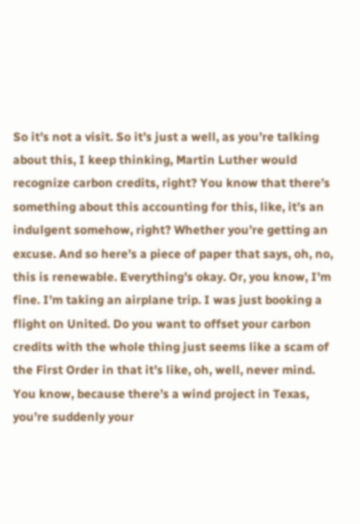So it’s not a visit. So it’s just a well, as you’re talking about this, I keep thinking, Martin Luther would recognize carbon credits, right? You know that there’s something about this accounting for this, like, it’s an indulgent somehow, right? Whether you’re getting an excuse. And so here’s a piece of paper that says, oh, no, this is renewable. Everything’s okay. Or, you know, I’m fine. I’m taking an airplane trip. I was just booking a flight on United. Do you want to offset your carbon credits with the whole thing just seems like a scam of the First Order in that it’s like, oh, well, never mind. You know, because there’s a wind project in Texas, you’re suddenly your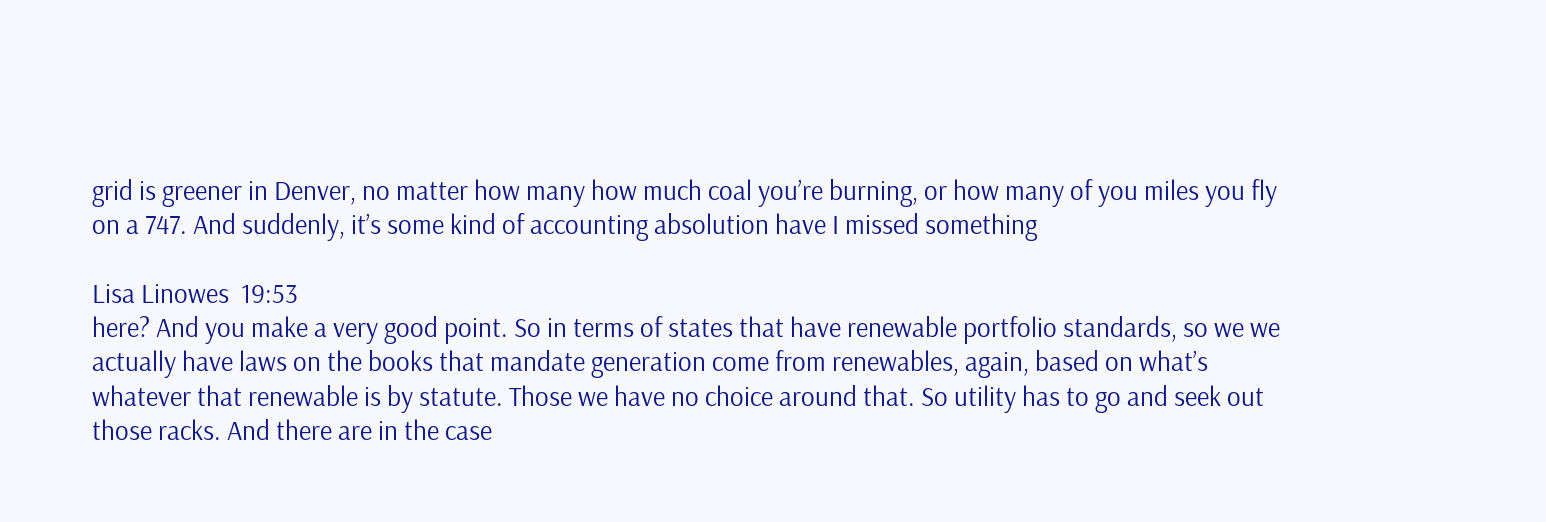grid is greener in Denver, no matter how many how much coal you’re burning, or how many of you miles you fly on a 747. And suddenly, it’s some kind of accounting absolution have I missed something

Lisa Linowes  19:53
here? And you make a very good point. So in terms of states that have renewable portfolio standards, so we we actually have laws on the books that mandate generation come from renewables, again, based on what’s whatever that renewable is by statute. Those we have no choice around that. So utility has to go and seek out those racks. And there are in the case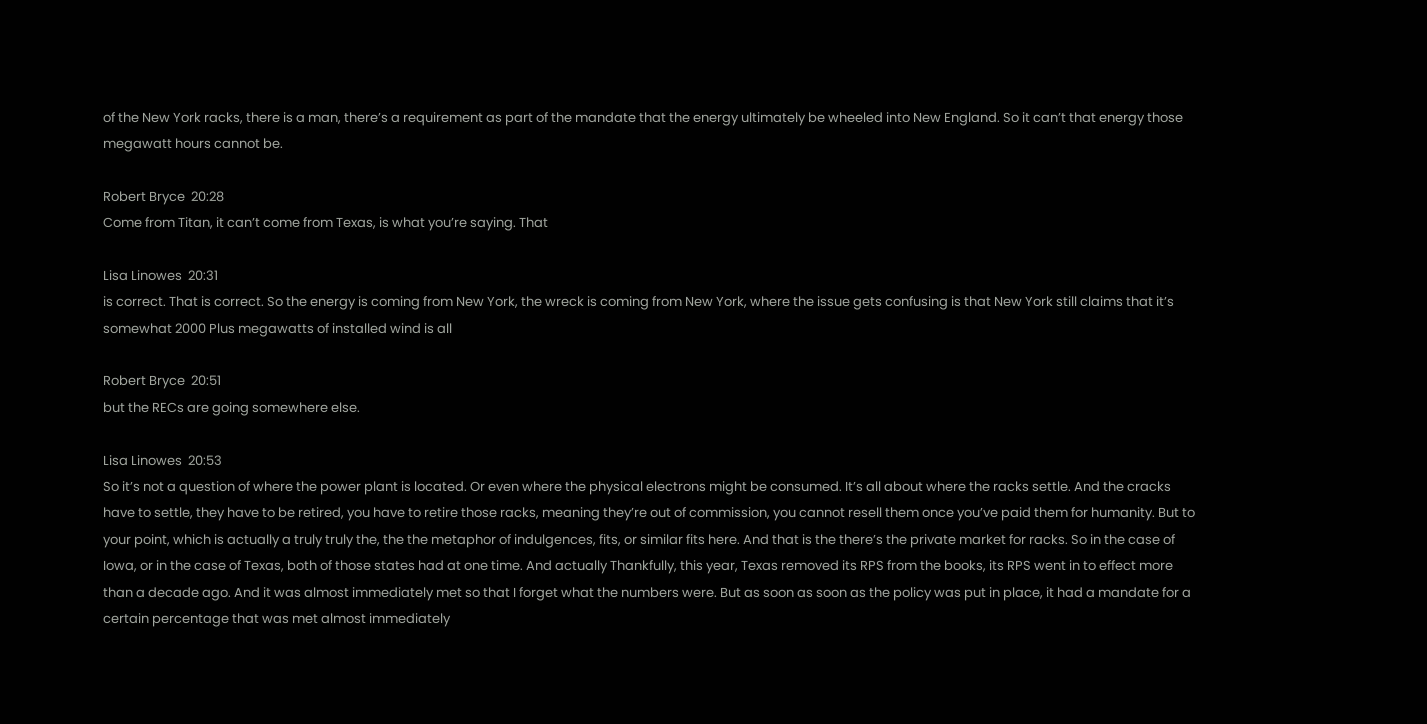of the New York racks, there is a man, there’s a requirement as part of the mandate that the energy ultimately be wheeled into New England. So it can’t that energy those megawatt hours cannot be.

Robert Bryce  20:28
Come from Titan, it can’t come from Texas, is what you’re saying. That

Lisa Linowes  20:31
is correct. That is correct. So the energy is coming from New York, the wreck is coming from New York, where the issue gets confusing is that New York still claims that it’s somewhat 2000 Plus megawatts of installed wind is all

Robert Bryce  20:51
but the RECs are going somewhere else.

Lisa Linowes  20:53
So it’s not a question of where the power plant is located. Or even where the physical electrons might be consumed. It’s all about where the racks settle. And the cracks have to settle, they have to be retired, you have to retire those racks, meaning they’re out of commission, you cannot resell them once you’ve paid them for humanity. But to your point, which is actually a truly truly the, the the metaphor of indulgences, fits, or similar fits here. And that is the there’s the private market for racks. So in the case of Iowa, or in the case of Texas, both of those states had at one time. And actually Thankfully, this year, Texas removed its RPS from the books, its RPS went in to effect more than a decade ago. And it was almost immediately met so that I forget what the numbers were. But as soon as soon as the policy was put in place, it had a mandate for a certain percentage that was met almost immediately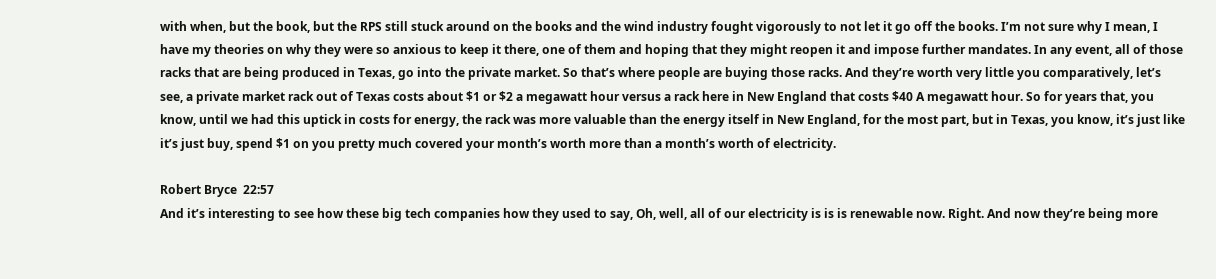with when, but the book, but the RPS still stuck around on the books and the wind industry fought vigorously to not let it go off the books. I’m not sure why I mean, I have my theories on why they were so anxious to keep it there, one of them and hoping that they might reopen it and impose further mandates. In any event, all of those racks that are being produced in Texas, go into the private market. So that’s where people are buying those racks. And they’re worth very little you comparatively, let’s see, a private market rack out of Texas costs about $1 or $2 a megawatt hour versus a rack here in New England that costs $40 A megawatt hour. So for years that, you know, until we had this uptick in costs for energy, the rack was more valuable than the energy itself in New England, for the most part, but in Texas, you know, it’s just like it’s just buy, spend $1 on you pretty much covered your month’s worth more than a month’s worth of electricity.

Robert Bryce  22:57
And it’s interesting to see how these big tech companies how they used to say, Oh, well, all of our electricity is is is renewable now. Right. And now they’re being more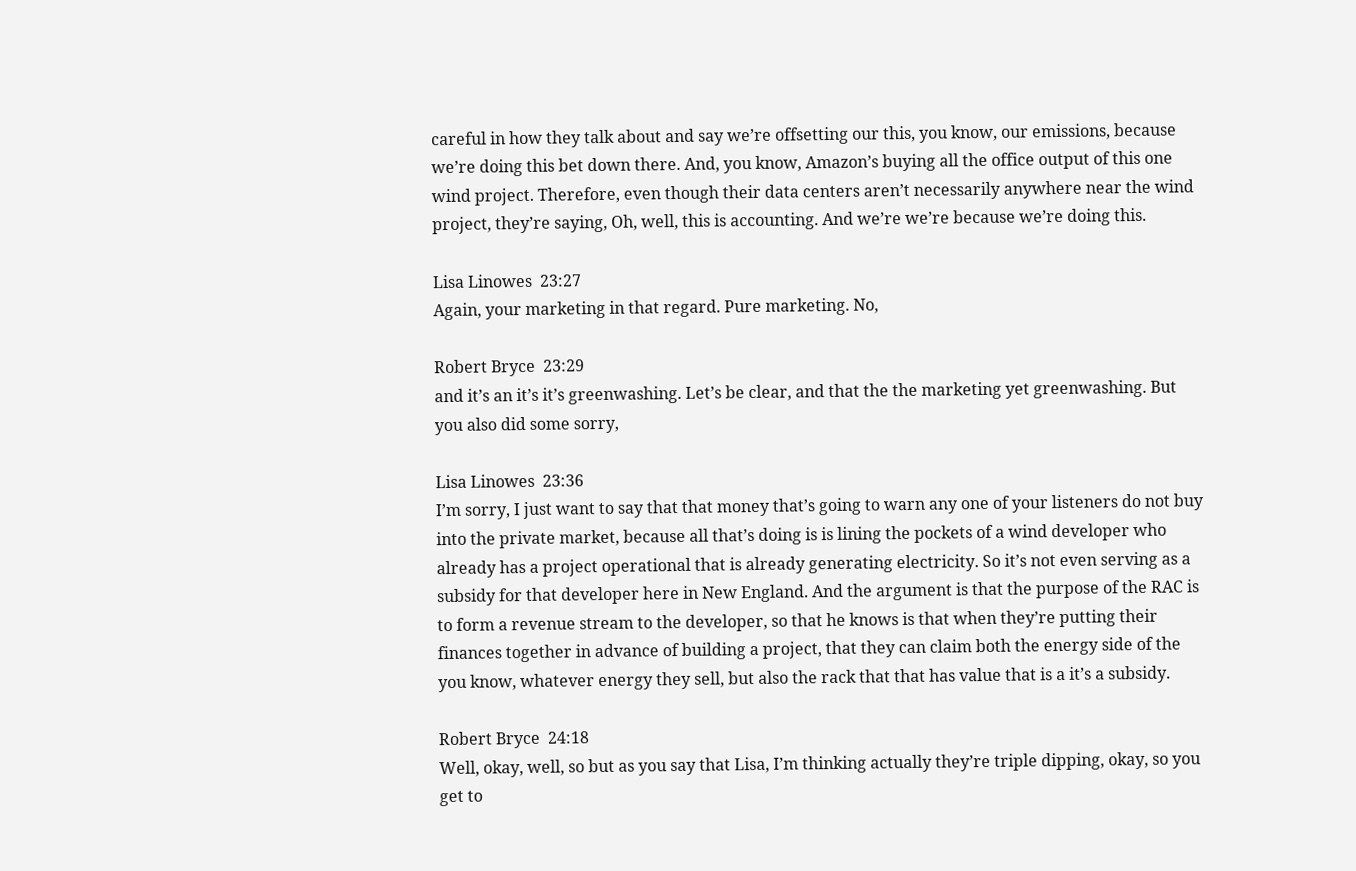careful in how they talk about and say we’re offsetting our this, you know, our emissions, because we’re doing this bet down there. And, you know, Amazon’s buying all the office output of this one wind project. Therefore, even though their data centers aren’t necessarily anywhere near the wind project, they’re saying, Oh, well, this is accounting. And we’re we’re because we’re doing this.

Lisa Linowes  23:27
Again, your marketing in that regard. Pure marketing. No,

Robert Bryce  23:29
and it’s an it’s it’s greenwashing. Let’s be clear, and that the the marketing yet greenwashing. But you also did some sorry,

Lisa Linowes  23:36
I’m sorry, I just want to say that that money that’s going to warn any one of your listeners do not buy into the private market, because all that’s doing is is lining the pockets of a wind developer who already has a project operational that is already generating electricity. So it’s not even serving as a subsidy for that developer here in New England. And the argument is that the purpose of the RAC is to form a revenue stream to the developer, so that he knows is that when they’re putting their finances together in advance of building a project, that they can claim both the energy side of the you know, whatever energy they sell, but also the rack that that has value that is a it’s a subsidy.

Robert Bryce  24:18
Well, okay, well, so but as you say that Lisa, I’m thinking actually they’re triple dipping, okay, so you get to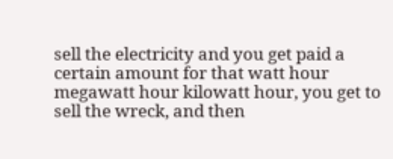sell the electricity and you get paid a certain amount for that watt hour megawatt hour kilowatt hour, you get to sell the wreck, and then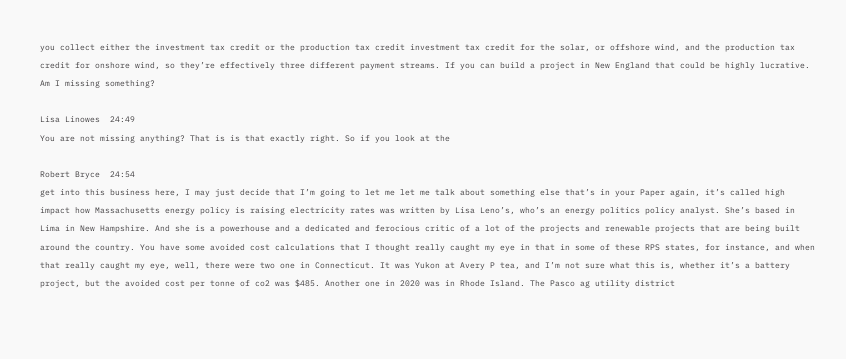you collect either the investment tax credit or the production tax credit investment tax credit for the solar, or offshore wind, and the production tax credit for onshore wind, so they’re effectively three different payment streams. If you can build a project in New England that could be highly lucrative. Am I missing something?

Lisa Linowes  24:49
You are not missing anything? That is is that exactly right. So if you look at the

Robert Bryce  24:54
get into this business here, I may just decide that I’m going to let me let me talk about something else that’s in your Paper again, it’s called high impact how Massachusetts energy policy is raising electricity rates was written by Lisa Leno’s, who’s an energy politics policy analyst. She’s based in Lima in New Hampshire. And she is a powerhouse and a dedicated and ferocious critic of a lot of the projects and renewable projects that are being built around the country. You have some avoided cost calculations that I thought really caught my eye in that in some of these RPS states, for instance, and when that really caught my eye, well, there were two one in Connecticut. It was Yukon at Avery P tea, and I’m not sure what this is, whether it’s a battery project, but the avoided cost per tonne of co2 was $485. Another one in 2020 was in Rhode Island. The Pasco ag utility district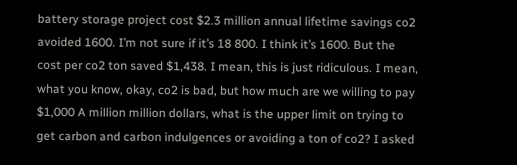battery storage project cost $2.3 million annual lifetime savings co2 avoided 1600. I’m not sure if it’s 18 800. I think it’s 1600. But the cost per co2 ton saved $1,438. I mean, this is just ridiculous. I mean, what you know, okay, co2 is bad, but how much are we willing to pay $1,000 A million million dollars, what is the upper limit on trying to get carbon and carbon indulgences or avoiding a ton of co2? I asked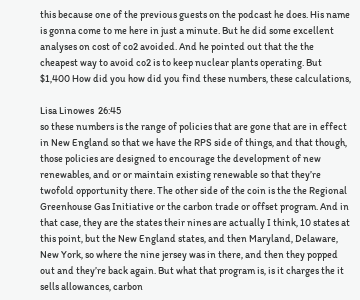this because one of the previous guests on the podcast he does. His name is gonna come to me here in just a minute. But he did some excellent analyses on cost of co2 avoided. And he pointed out that the the cheapest way to avoid co2 is to keep nuclear plants operating. But $1,400 How did you how did you find these numbers, these calculations,

Lisa Linowes  26:45
so these numbers is the range of policies that are gone that are in effect in New England so that we have the RPS side of things, and that though, those policies are designed to encourage the development of new renewables, and or or maintain existing renewable so that they’re twofold opportunity there. The other side of the coin is the the Regional Greenhouse Gas Initiative or the carbon trade or offset program. And in that case, they are the states their nines are actually I think, 10 states at this point, but the New England states, and then Maryland, Delaware, New York, so where the nine jersey was in there, and then they popped out and they’re back again. But what that program is, is it charges the it sells allowances, carbon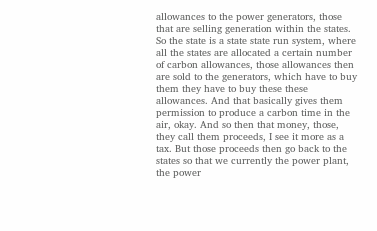allowances to the power generators, those that are selling generation within the states. So the state is a state state run system, where all the states are allocated a certain number of carbon allowances, those allowances then are sold to the generators, which have to buy them they have to buy these these allowances. And that basically gives them permission to produce a carbon time in the air, okay. And so then that money, those, they call them proceeds, I see it more as a tax. But those proceeds then go back to the states so that we currently the power plant, the power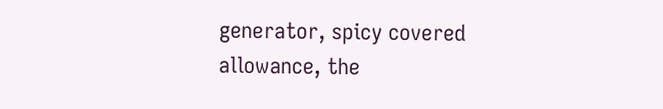generator, spicy covered allowance, the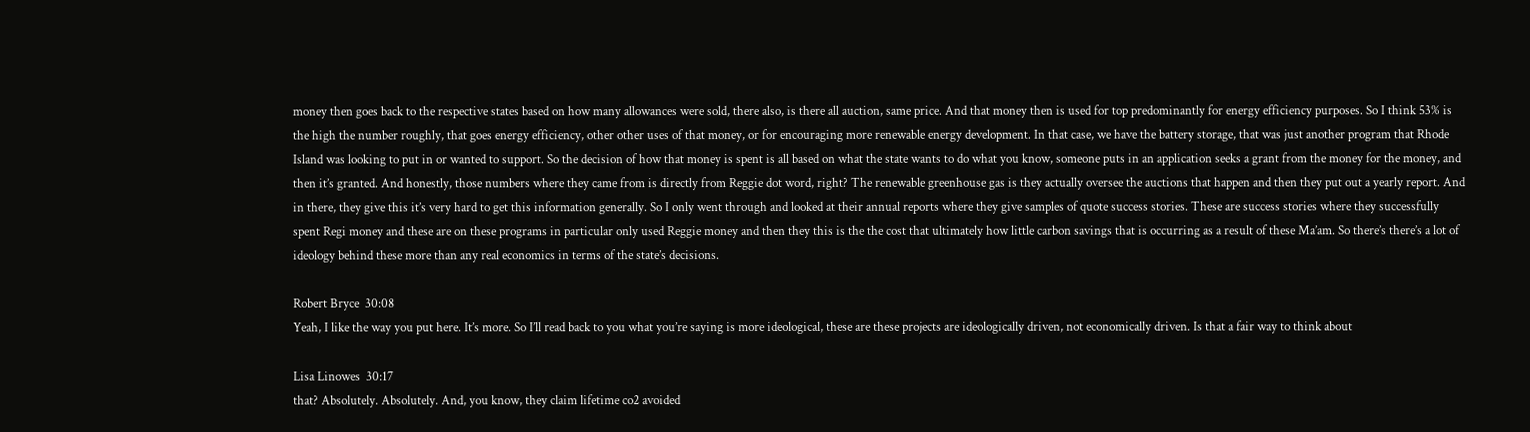money then goes back to the respective states based on how many allowances were sold, there also, is there all auction, same price. And that money then is used for top predominantly for energy efficiency purposes. So I think 53% is the high the number roughly, that goes energy efficiency, other other uses of that money, or for encouraging more renewable energy development. In that case, we have the battery storage, that was just another program that Rhode Island was looking to put in or wanted to support. So the decision of how that money is spent is all based on what the state wants to do what you know, someone puts in an application seeks a grant from the money for the money, and then it’s granted. And honestly, those numbers where they came from is directly from Reggie dot word, right? The renewable greenhouse gas is they actually oversee the auctions that happen and then they put out a yearly report. And in there, they give this it’s very hard to get this information generally. So I only went through and looked at their annual reports where they give samples of quote success stories. These are success stories where they successfully spent Regi money and these are on these programs in particular only used Reggie money and then they this is the the cost that ultimately how little carbon savings that is occurring as a result of these Ma’am. So there’s there’s a lot of ideology behind these more than any real economics in terms of the state’s decisions.

Robert Bryce  30:08
Yeah, I like the way you put here. It’s more. So I’ll read back to you what you’re saying is more ideological, these are these projects are ideologically driven, not economically driven. Is that a fair way to think about

Lisa Linowes  30:17
that? Absolutely. Absolutely. And, you know, they claim lifetime co2 avoided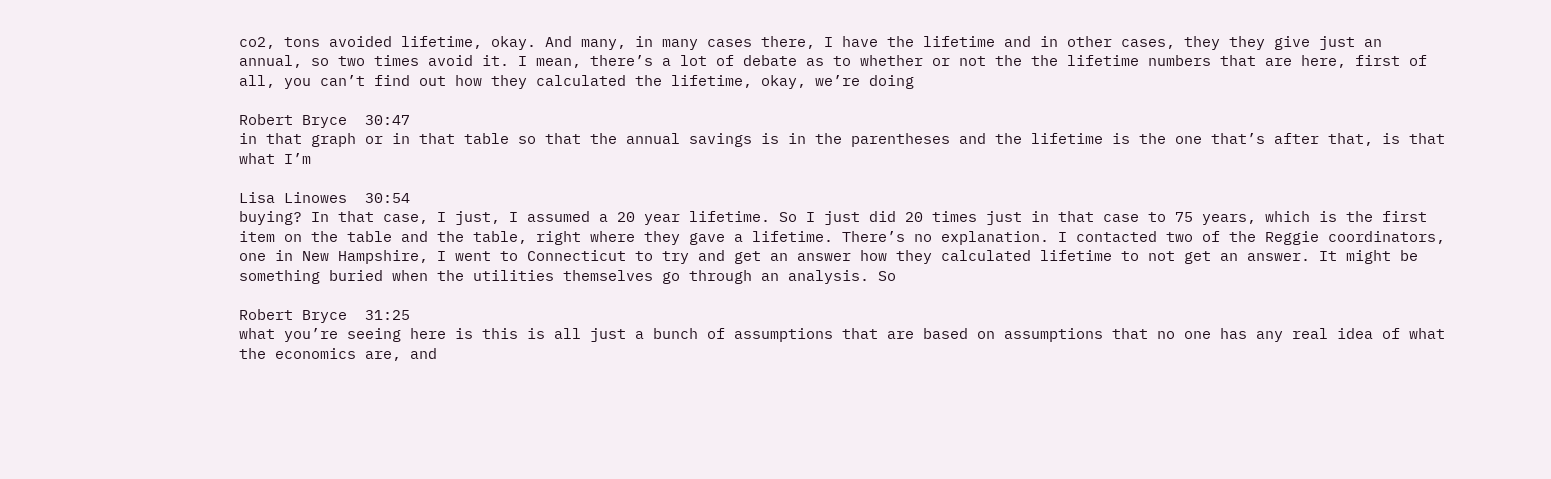co2, tons avoided lifetime, okay. And many, in many cases there, I have the lifetime and in other cases, they they give just an annual, so two times avoid it. I mean, there’s a lot of debate as to whether or not the the lifetime numbers that are here, first of all, you can’t find out how they calculated the lifetime, okay, we’re doing

Robert Bryce  30:47
in that graph or in that table so that the annual savings is in the parentheses and the lifetime is the one that’s after that, is that what I’m

Lisa Linowes  30:54
buying? In that case, I just, I assumed a 20 year lifetime. So I just did 20 times just in that case to 75 years, which is the first item on the table and the table, right where they gave a lifetime. There’s no explanation. I contacted two of the Reggie coordinators, one in New Hampshire, I went to Connecticut to try and get an answer how they calculated lifetime to not get an answer. It might be something buried when the utilities themselves go through an analysis. So

Robert Bryce  31:25
what you’re seeing here is this is all just a bunch of assumptions that are based on assumptions that no one has any real idea of what the economics are, and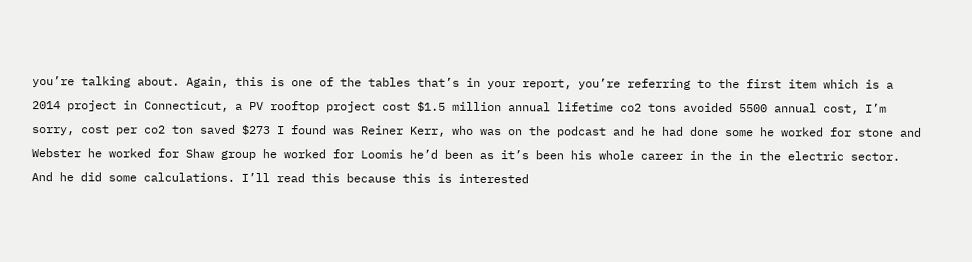you’re talking about. Again, this is one of the tables that’s in your report, you’re referring to the first item which is a 2014 project in Connecticut, a PV rooftop project cost $1.5 million annual lifetime co2 tons avoided 5500 annual cost, I’m sorry, cost per co2 ton saved $273 I found was Reiner Kerr, who was on the podcast and he had done some he worked for stone and Webster he worked for Shaw group he worked for Loomis he’d been as it’s been his whole career in the in the electric sector. And he did some calculations. I’ll read this because this is interested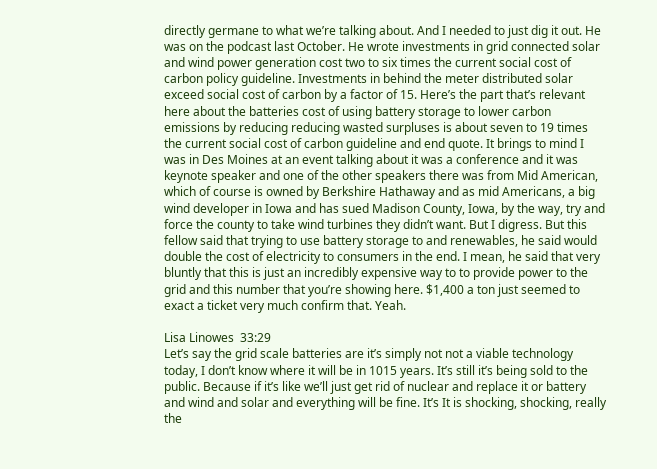directly germane to what we’re talking about. And I needed to just dig it out. He was on the podcast last October. He wrote investments in grid connected solar and wind power generation cost two to six times the current social cost of carbon policy guideline. Investments in behind the meter distributed solar exceed social cost of carbon by a factor of 15. Here’s the part that’s relevant here about the batteries cost of using battery storage to lower carbon emissions by reducing reducing wasted surpluses is about seven to 19 times the current social cost of carbon guideline and end quote. It brings to mind I was in Des Moines at an event talking about it was a conference and it was keynote speaker and one of the other speakers there was from Mid American, which of course is owned by Berkshire Hathaway and as mid Americans, a big wind developer in Iowa and has sued Madison County, Iowa, by the way, try and force the county to take wind turbines they didn’t want. But I digress. But this fellow said that trying to use battery storage to and renewables, he said would double the cost of electricity to consumers in the end. I mean, he said that very bluntly that this is just an incredibly expensive way to to provide power to the grid and this number that you’re showing here. $1,400 a ton just seemed to exact a ticket very much confirm that. Yeah.

Lisa Linowes  33:29
Let’s say the grid scale batteries are it’s simply not not a viable technology today, I don’t know where it will be in 1015 years. It’s still it’s being sold to the public. Because if it’s like we’ll just get rid of nuclear and replace it or battery and wind and solar and everything will be fine. It’s It is shocking, shocking, really the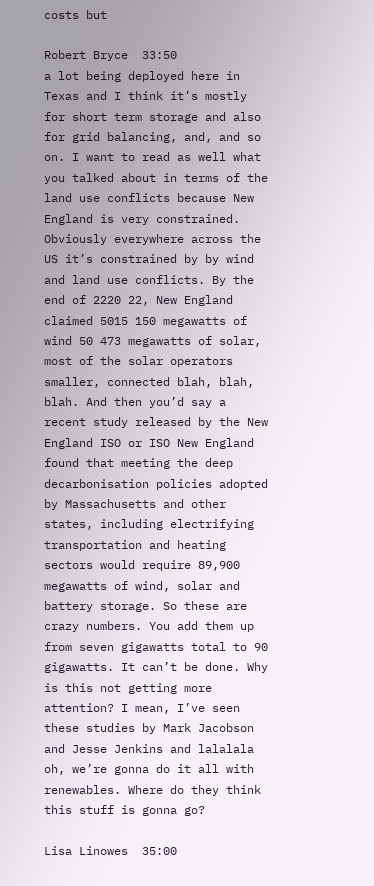costs but

Robert Bryce  33:50
a lot being deployed here in Texas and I think it’s mostly for short term storage and also for grid balancing, and, and so on. I want to read as well what you talked about in terms of the land use conflicts because New England is very constrained. Obviously everywhere across the US it’s constrained by by wind and land use conflicts. By the end of 2220 22, New England claimed 5015 150 megawatts of wind 50 473 megawatts of solar, most of the solar operators smaller, connected blah, blah, blah. And then you’d say a recent study released by the New England ISO or ISO New England found that meeting the deep decarbonisation policies adopted by Massachusetts and other states, including electrifying transportation and heating sectors would require 89,900 megawatts of wind, solar and battery storage. So these are crazy numbers. You add them up from seven gigawatts total to 90 gigawatts. It can’t be done. Why is this not getting more attention? I mean, I’ve seen these studies by Mark Jacobson and Jesse Jenkins and lalalala oh, we’re gonna do it all with renewables. Where do they think this stuff is gonna go?

Lisa Linowes  35:00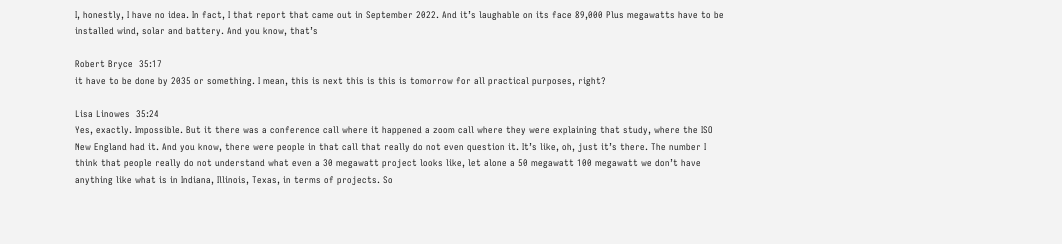I, honestly, I have no idea. In fact, I that report that came out in September 2022. And it’s laughable on its face 89,000 Plus megawatts have to be installed wind, solar and battery. And you know, that’s

Robert Bryce  35:17
it have to be done by 2035 or something. I mean, this is next this is this is tomorrow for all practical purposes, right?

Lisa Linowes  35:24
Yes, exactly. Impossible. But it there was a conference call where it happened a zoom call where they were explaining that study, where the ISO New England had it. And you know, there were people in that call that really do not even question it. It’s like, oh, just it’s there. The number I think that people really do not understand what even a 30 megawatt project looks like, let alone a 50 megawatt 100 megawatt we don’t have anything like what is in Indiana, Illinois, Texas, in terms of projects. So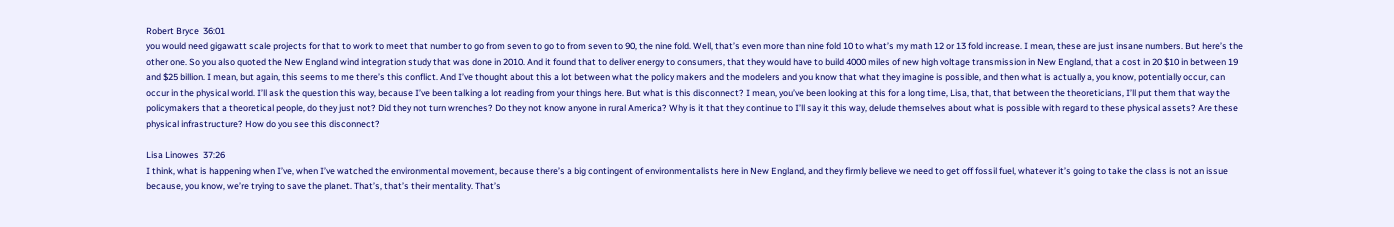Robert Bryce  36:01
you would need gigawatt scale projects for that to work to meet that number to go from seven to go to from seven to 90, the nine fold. Well, that’s even more than nine fold 10 to what’s my math 12 or 13 fold increase. I mean, these are just insane numbers. But here’s the other one. So you also quoted the New England wind integration study that was done in 2010. And it found that to deliver energy to consumers, that they would have to build 4000 miles of new high voltage transmission in New England, that a cost in 20 $10 in between 19 and $25 billion. I mean, but again, this seems to me there’s this conflict. And I’ve thought about this a lot between what the policy makers and the modelers and you know that what they imagine is possible, and then what is actually a, you know, potentially occur, can occur in the physical world. I’ll ask the question this way, because I’ve been talking a lot reading from your things here. But what is this disconnect? I mean, you’ve been looking at this for a long time, Lisa, that, that between the theoreticians, I’ll put them that way the policymakers that a theoretical people, do they just not? Did they not turn wrenches? Do they not know anyone in rural America? Why is it that they continue to I’ll say it this way, delude themselves about what is possible with regard to these physical assets? Are these physical infrastructure? How do you see this disconnect?

Lisa Linowes  37:26
I think, what is happening when I’ve, when I’ve watched the environmental movement, because there’s a big contingent of environmentalists here in New England, and they firmly believe we need to get off fossil fuel, whatever it’s going to take the class is not an issue because, you know, we’re trying to save the planet. That’s, that’s their mentality. That’s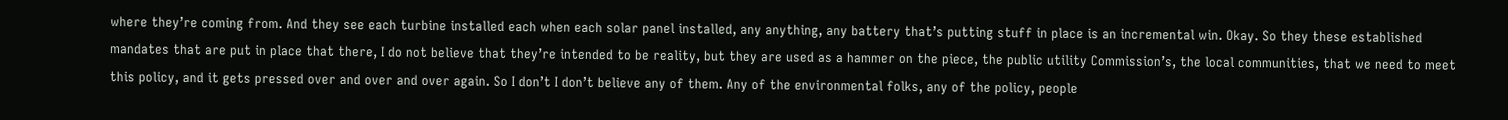where they’re coming from. And they see each turbine installed each when each solar panel installed, any anything, any battery that’s putting stuff in place is an incremental win. Okay. So they these established mandates that are put in place that there, I do not believe that they’re intended to be reality, but they are used as a hammer on the piece, the public utility Commission’s, the local communities, that we need to meet this policy, and it gets pressed over and over and over again. So I don’t I don’t believe any of them. Any of the environmental folks, any of the policy, people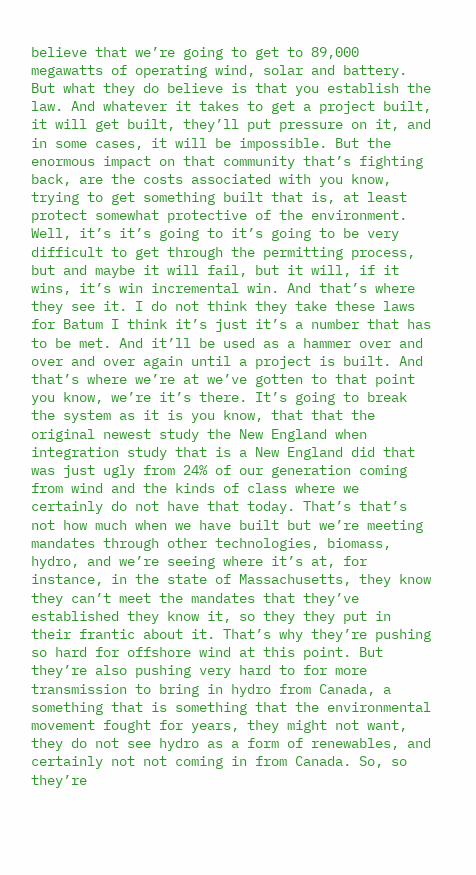believe that we’re going to get to 89,000 megawatts of operating wind, solar and battery. But what they do believe is that you establish the law. And whatever it takes to get a project built, it will get built, they’ll put pressure on it, and in some cases, it will be impossible. But the enormous impact on that community that’s fighting back, are the costs associated with you know, trying to get something built that is, at least protect somewhat protective of the environment. Well, it’s it’s going to it’s going to be very difficult to get through the permitting process, but and maybe it will fail, but it will, if it wins, it’s win incremental win. And that’s where they see it. I do not think they take these laws for Batum I think it’s just it’s a number that has to be met. And it’ll be used as a hammer over and over and over again until a project is built. And that’s where we’re at we’ve gotten to that point you know, we’re it’s there. It’s going to break the system as it is you know, that that the original newest study the New England when integration study that is a New England did that was just ugly from 24% of our generation coming from wind and the kinds of class where we certainly do not have that today. That’s that’s not how much when we have built but we’re meeting mandates through other technologies, biomass, hydro, and we’re seeing where it’s at, for instance, in the state of Massachusetts, they know they can’t meet the mandates that they’ve established they know it, so they they put in their frantic about it. That’s why they’re pushing so hard for offshore wind at this point. But they’re also pushing very hard to for more transmission to bring in hydro from Canada, a something that is something that the environmental movement fought for years, they might not want, they do not see hydro as a form of renewables, and certainly not not coming in from Canada. So, so they’re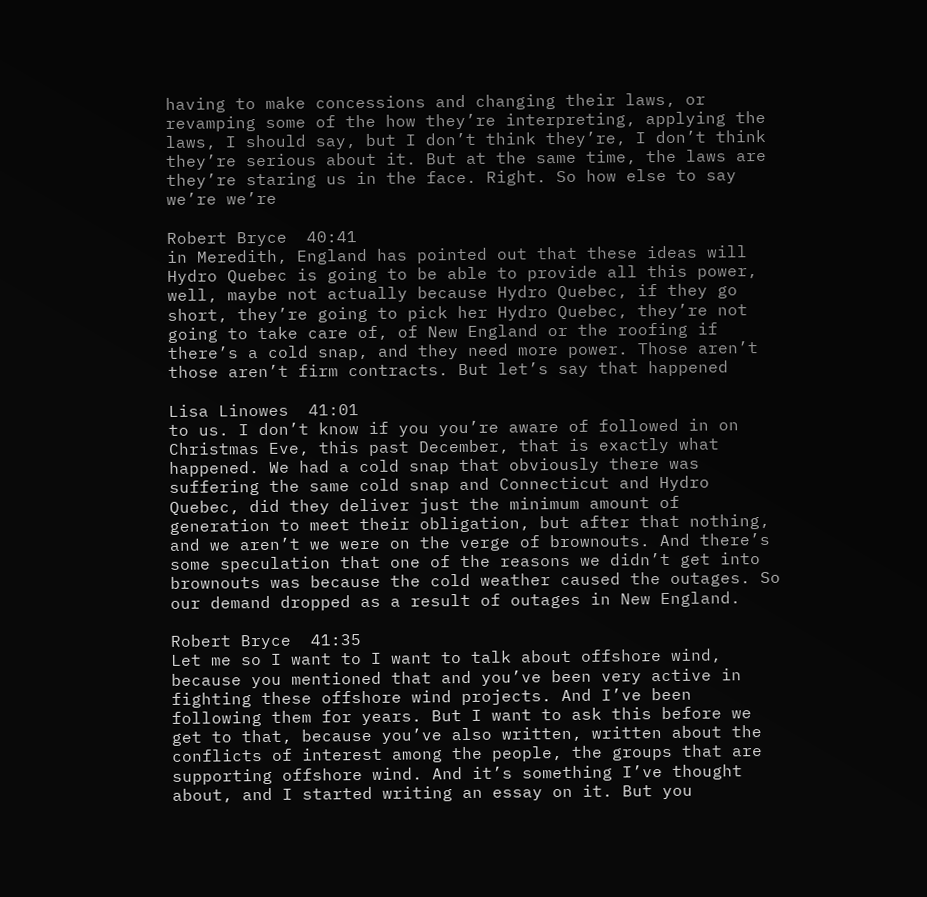having to make concessions and changing their laws, or revamping some of the how they’re interpreting, applying the laws, I should say, but I don’t think they’re, I don’t think they’re serious about it. But at the same time, the laws are they’re staring us in the face. Right. So how else to say we’re we’re

Robert Bryce  40:41
in Meredith, England has pointed out that these ideas will Hydro Quebec is going to be able to provide all this power, well, maybe not actually because Hydro Quebec, if they go short, they’re going to pick her Hydro Quebec, they’re not going to take care of, of New England or the roofing if there’s a cold snap, and they need more power. Those aren’t those aren’t firm contracts. But let’s say that happened

Lisa Linowes  41:01
to us. I don’t know if you you’re aware of followed in on Christmas Eve, this past December, that is exactly what happened. We had a cold snap that obviously there was suffering the same cold snap and Connecticut and Hydro Quebec, did they deliver just the minimum amount of generation to meet their obligation, but after that nothing, and we aren’t we were on the verge of brownouts. And there’s some speculation that one of the reasons we didn’t get into brownouts was because the cold weather caused the outages. So our demand dropped as a result of outages in New England.

Robert Bryce  41:35
Let me so I want to I want to talk about offshore wind, because you mentioned that and you’ve been very active in fighting these offshore wind projects. And I’ve been following them for years. But I want to ask this before we get to that, because you’ve also written, written about the conflicts of interest among the people, the groups that are supporting offshore wind. And it’s something I’ve thought about, and I started writing an essay on it. But you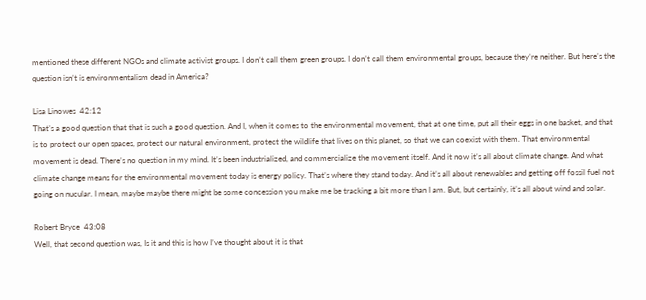mentioned these different NGOs and climate activist groups. I don’t call them green groups. I don’t call them environmental groups, because they’re neither. But here’s the question isn’t is environmentalism dead in America?

Lisa Linowes  42:12
That’s a good question that that is such a good question. And I, when it comes to the environmental movement, that at one time, put all their eggs in one basket, and that is to protect our open spaces, protect our natural environment, protect the wildlife that lives on this planet, so that we can coexist with them. That environmental movement is dead. There’s no question in my mind. It’s been industrialized, and commercialize the movement itself. And it now it’s all about climate change. And what climate change means for the environmental movement today is energy policy. That’s where they stand today. And it’s all about renewables and getting off fossil fuel not going on nucular. I mean, maybe maybe there might be some concession you make me be tracking a bit more than I am. But, but certainly, it’s all about wind and solar.

Robert Bryce  43:08
Well, that second question was, Is it and this is how I’ve thought about it is that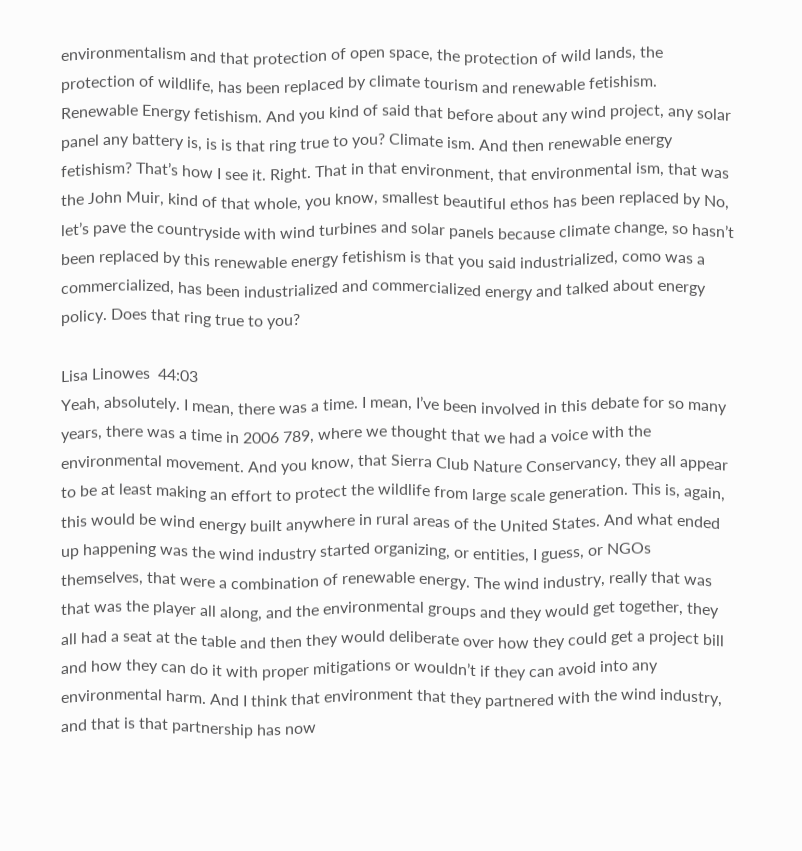environmentalism and that protection of open space, the protection of wild lands, the protection of wildlife, has been replaced by climate tourism and renewable fetishism. Renewable Energy fetishism. And you kind of said that before about any wind project, any solar panel any battery is, is is that ring true to you? Climate ism. And then renewable energy fetishism? That’s how I see it. Right. That in that environment, that environmental ism, that was the John Muir, kind of that whole, you know, smallest beautiful ethos has been replaced by No, let’s pave the countryside with wind turbines and solar panels because climate change, so hasn’t been replaced by this renewable energy fetishism is that you said industrialized, como was a commercialized, has been industrialized and commercialized energy and talked about energy policy. Does that ring true to you?

Lisa Linowes  44:03
Yeah, absolutely. I mean, there was a time. I mean, I’ve been involved in this debate for so many years, there was a time in 2006 789, where we thought that we had a voice with the environmental movement. And you know, that Sierra Club Nature Conservancy, they all appear to be at least making an effort to protect the wildlife from large scale generation. This is, again, this would be wind energy built anywhere in rural areas of the United States. And what ended up happening was the wind industry started organizing, or entities, I guess, or NGOs themselves, that were a combination of renewable energy. The wind industry, really that was that was the player all along, and the environmental groups and they would get together, they all had a seat at the table and then they would deliberate over how they could get a project bill and how they can do it with proper mitigations or wouldn’t if they can avoid into any environmental harm. And I think that environment that they partnered with the wind industry, and that is that partnership has now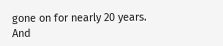gone on for nearly 20 years. And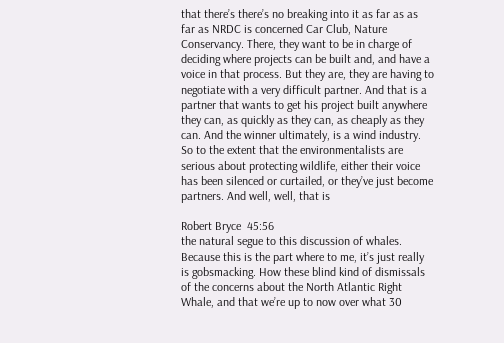that there’s there’s no breaking into it as far as as far as NRDC is concerned Car Club, Nature Conservancy. There, they want to be in charge of deciding where projects can be built and, and have a voice in that process. But they are, they are having to negotiate with a very difficult partner. And that is a partner that wants to get his project built anywhere they can, as quickly as they can, as cheaply as they can. And the winner ultimately, is a wind industry. So to the extent that the environmentalists are serious about protecting wildlife, either their voice has been silenced or curtailed, or they’ve just become partners. And well, well, that is

Robert Bryce  45:56
the natural segue to this discussion of whales. Because this is the part where to me, it’s just really is gobsmacking. How these blind kind of dismissals of the concerns about the North Atlantic Right Whale, and that we’re up to now over what 30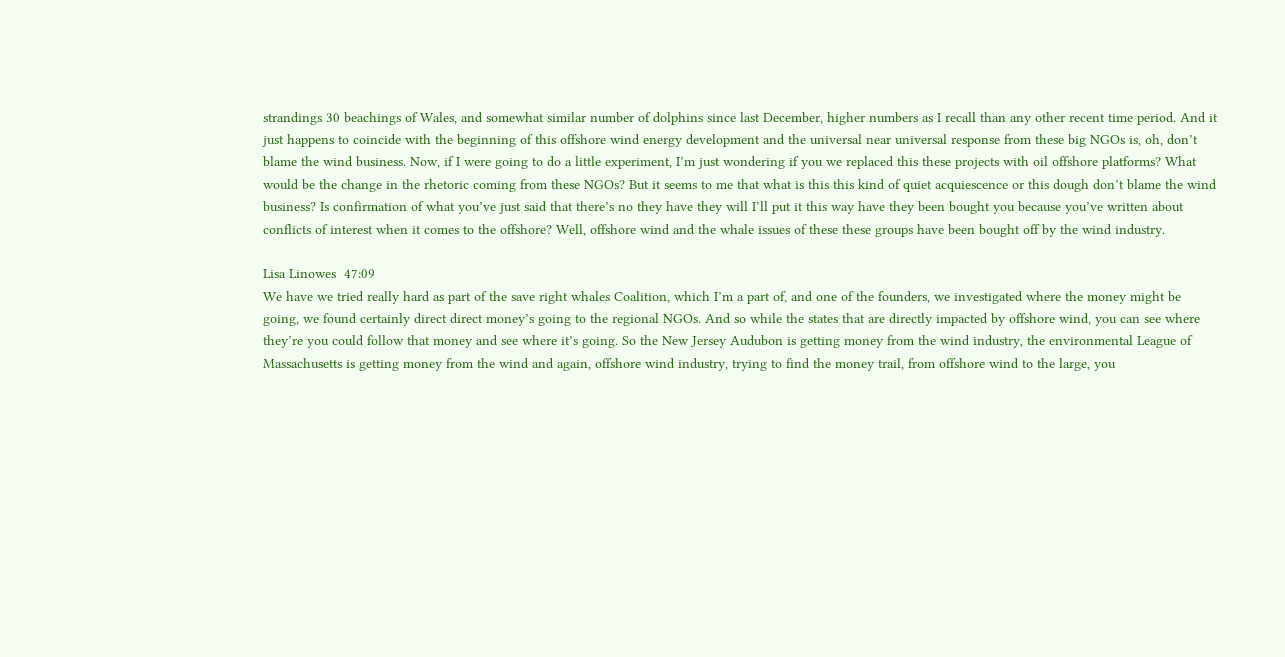strandings 30 beachings of Wales, and somewhat similar number of dolphins since last December, higher numbers as I recall than any other recent time period. And it just happens to coincide with the beginning of this offshore wind energy development and the universal near universal response from these big NGOs is, oh, don’t blame the wind business. Now, if I were going to do a little experiment, I’m just wondering if you we replaced this these projects with oil offshore platforms? What would be the change in the rhetoric coming from these NGOs? But it seems to me that what is this this kind of quiet acquiescence or this dough don’t blame the wind business? Is confirmation of what you’ve just said that there’s no they have they will I’ll put it this way have they been bought you because you’ve written about conflicts of interest when it comes to the offshore? Well, offshore wind and the whale issues of these these groups have been bought off by the wind industry.

Lisa Linowes  47:09
We have we tried really hard as part of the save right whales Coalition, which I’m a part of, and one of the founders, we investigated where the money might be going, we found certainly direct direct money’s going to the regional NGOs. And so while the states that are directly impacted by offshore wind, you can see where they’re you could follow that money and see where it’s going. So the New Jersey Audubon is getting money from the wind industry, the environmental League of Massachusetts is getting money from the wind and again, offshore wind industry, trying to find the money trail, from offshore wind to the large, you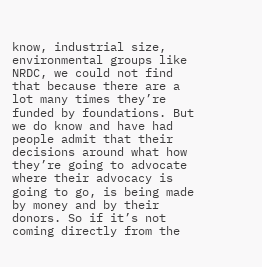know, industrial size, environmental groups like NRDC, we could not find that because there are a lot many times they’re funded by foundations. But we do know and have had people admit that their decisions around what how they’re going to advocate where their advocacy is going to go, is being made by money and by their donors. So if it’s not coming directly from the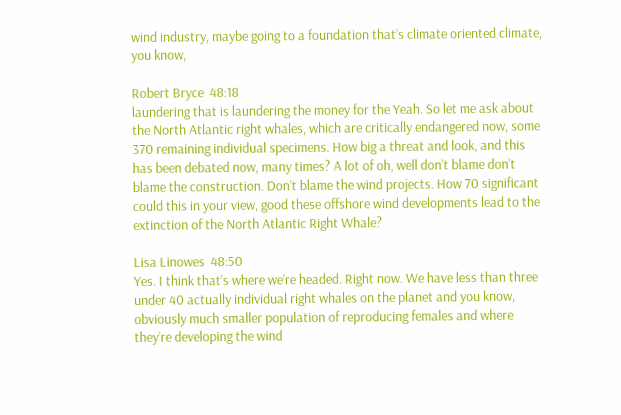wind industry, maybe going to a foundation that’s climate oriented climate, you know,

Robert Bryce  48:18
laundering that is laundering the money for the Yeah. So let me ask about the North Atlantic right whales, which are critically endangered now, some 370 remaining individual specimens. How big a threat and look, and this has been debated now, many times? A lot of oh, well don’t blame don’t blame the construction. Don’t blame the wind projects. How 70 significant could this in your view, good these offshore wind developments lead to the extinction of the North Atlantic Right Whale?

Lisa Linowes  48:50
Yes. I think that’s where we’re headed. Right now. We have less than three under 40 actually individual right whales on the planet and you know, obviously much smaller population of reproducing females and where they’re developing the wind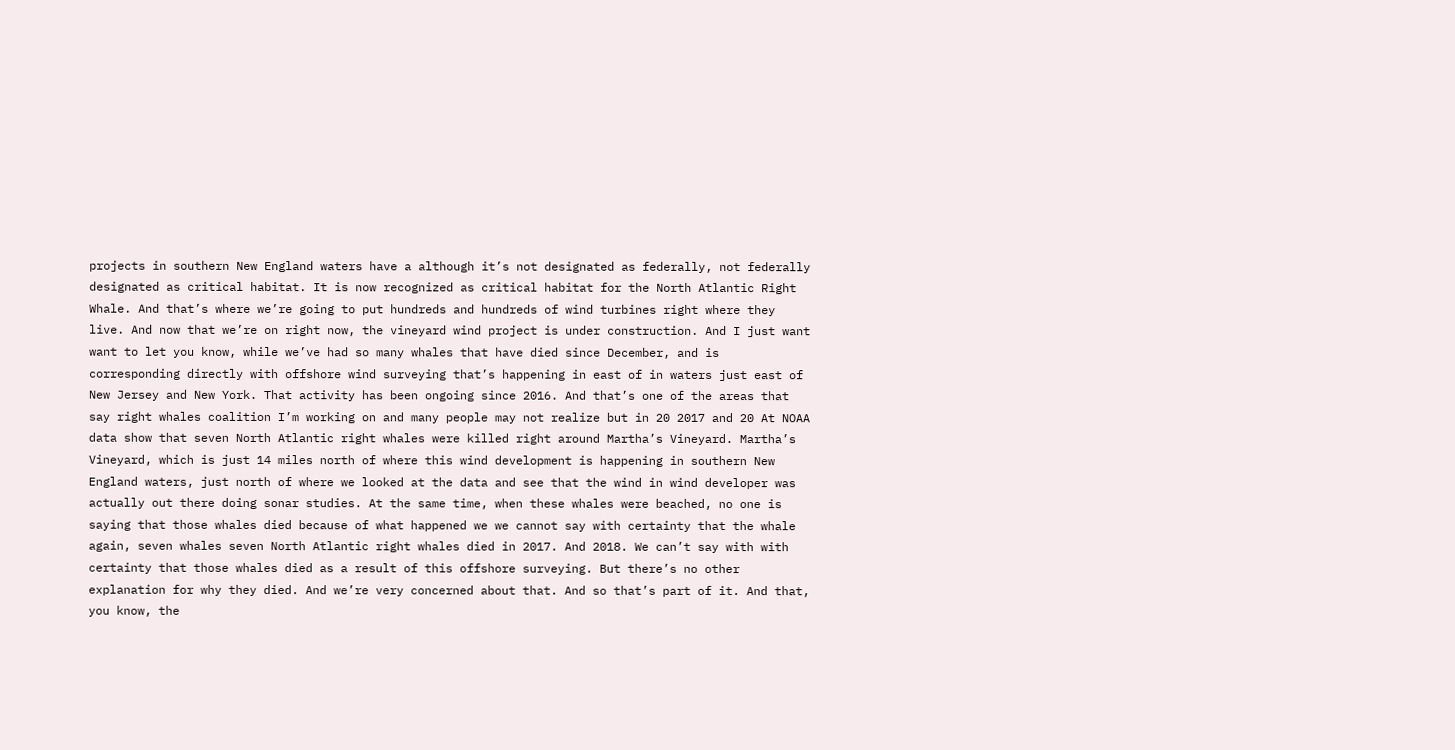projects in southern New England waters have a although it’s not designated as federally, not federally designated as critical habitat. It is now recognized as critical habitat for the North Atlantic Right Whale. And that’s where we’re going to put hundreds and hundreds of wind turbines right where they live. And now that we’re on right now, the vineyard wind project is under construction. And I just want want to let you know, while we’ve had so many whales that have died since December, and is corresponding directly with offshore wind surveying that’s happening in east of in waters just east of New Jersey and New York. That activity has been ongoing since 2016. And that’s one of the areas that say right whales coalition I’m working on and many people may not realize but in 20 2017 and 20 At NOAA data show that seven North Atlantic right whales were killed right around Martha’s Vineyard. Martha’s Vineyard, which is just 14 miles north of where this wind development is happening in southern New England waters, just north of where we looked at the data and see that the wind in wind developer was actually out there doing sonar studies. At the same time, when these whales were beached, no one is saying that those whales died because of what happened we we cannot say with certainty that the whale again, seven whales seven North Atlantic right whales died in 2017. And 2018. We can’t say with with certainty that those whales died as a result of this offshore surveying. But there’s no other explanation for why they died. And we’re very concerned about that. And so that’s part of it. And that, you know, the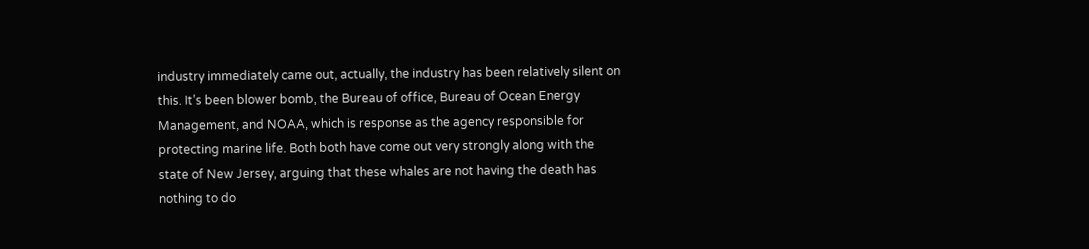industry immediately came out, actually, the industry has been relatively silent on this. It’s been blower bomb, the Bureau of office, Bureau of Ocean Energy Management, and NOAA, which is response as the agency responsible for protecting marine life. Both both have come out very strongly along with the state of New Jersey, arguing that these whales are not having the death has nothing to do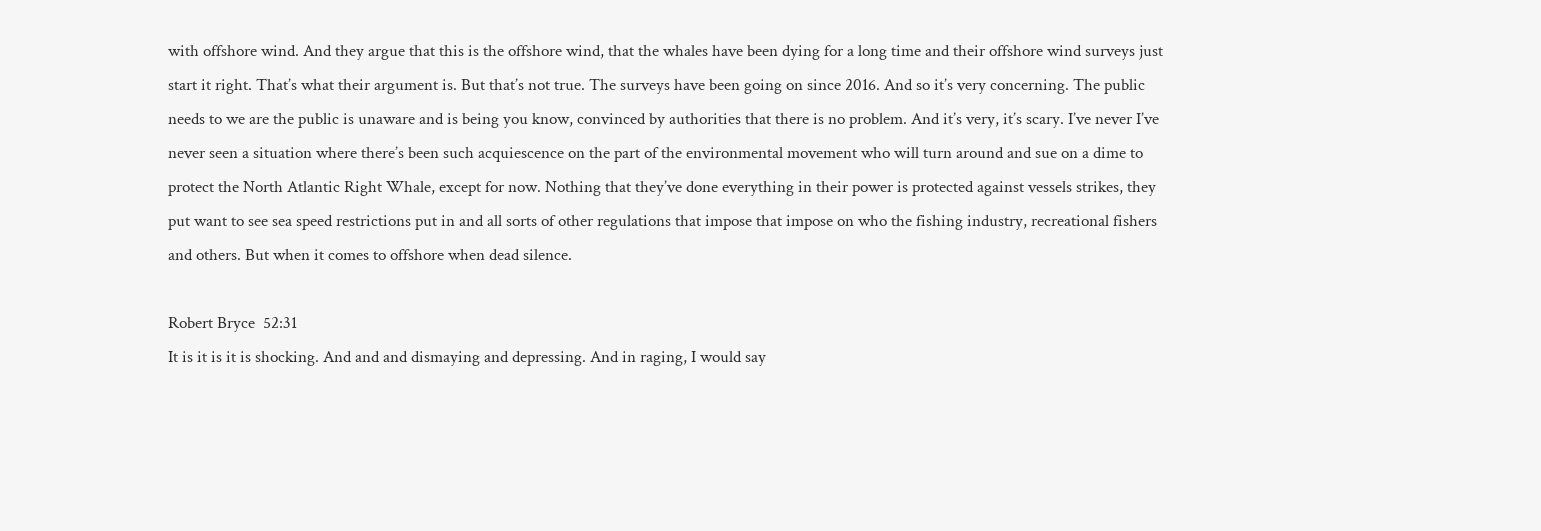with offshore wind. And they argue that this is the offshore wind, that the whales have been dying for a long time and their offshore wind surveys just start it right. That’s what their argument is. But that’s not true. The surveys have been going on since 2016. And so it’s very concerning. The public needs to we are the public is unaware and is being you know, convinced by authorities that there is no problem. And it’s very, it’s scary. I’ve never I’ve never seen a situation where there’s been such acquiescence on the part of the environmental movement who will turn around and sue on a dime to protect the North Atlantic Right Whale, except for now. Nothing that they’ve done everything in their power is protected against vessels strikes, they put want to see sea speed restrictions put in and all sorts of other regulations that impose that impose on who the fishing industry, recreational fishers and others. But when it comes to offshore when dead silence.

Robert Bryce  52:31
It is it is it is shocking. And and and dismaying and depressing. And in raging, I would say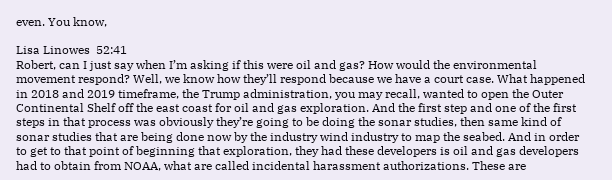even. You know,

Lisa Linowes  52:41
Robert, can I just say when I’m asking if this were oil and gas? How would the environmental movement respond? Well, we know how they’ll respond because we have a court case. What happened in 2018 and 2019 timeframe, the Trump administration, you may recall, wanted to open the Outer Continental Shelf off the east coast for oil and gas exploration. And the first step and one of the first steps in that process was obviously they’re going to be doing the sonar studies, then same kind of sonar studies that are being done now by the industry wind industry to map the seabed. And in order to get to that point of beginning that exploration, they had these developers is oil and gas developers had to obtain from NOAA, what are called incidental harassment authorizations. These are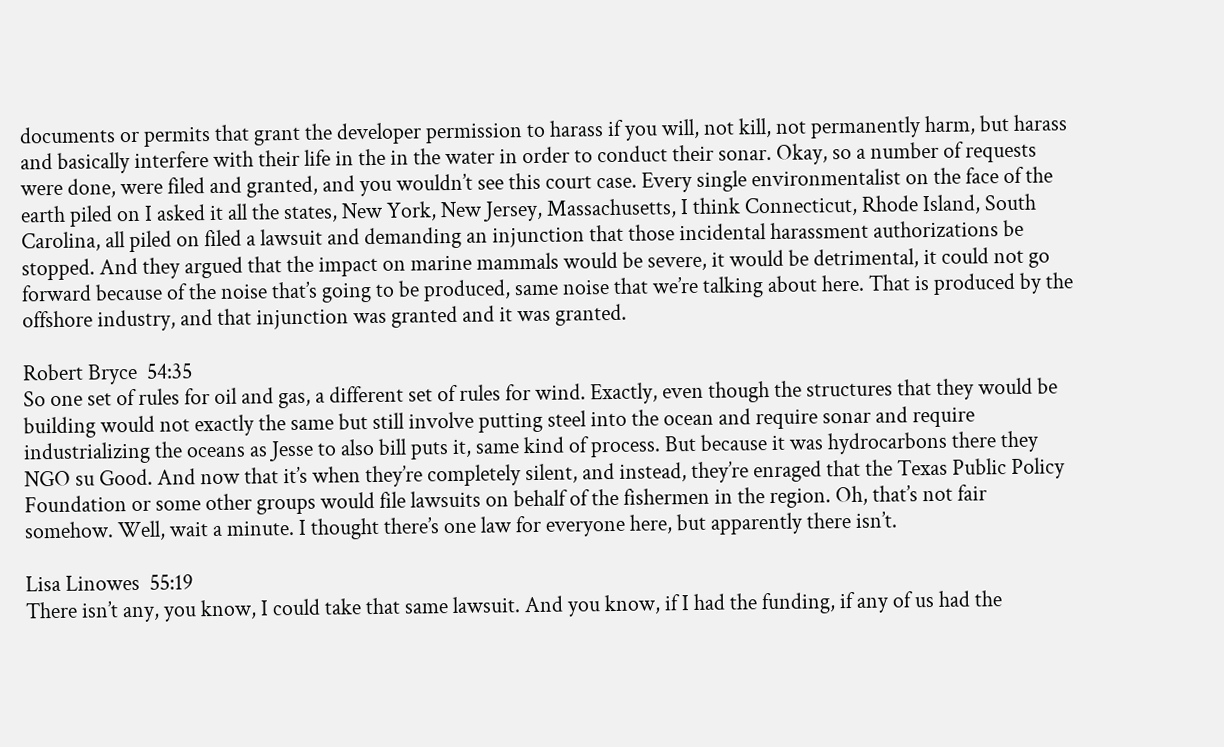documents or permits that grant the developer permission to harass if you will, not kill, not permanently harm, but harass and basically interfere with their life in the in the water in order to conduct their sonar. Okay, so a number of requests were done, were filed and granted, and you wouldn’t see this court case. Every single environmentalist on the face of the earth piled on I asked it all the states, New York, New Jersey, Massachusetts, I think Connecticut, Rhode Island, South Carolina, all piled on filed a lawsuit and demanding an injunction that those incidental harassment authorizations be stopped. And they argued that the impact on marine mammals would be severe, it would be detrimental, it could not go forward because of the noise that’s going to be produced, same noise that we’re talking about here. That is produced by the offshore industry, and that injunction was granted and it was granted.

Robert Bryce  54:35
So one set of rules for oil and gas, a different set of rules for wind. Exactly, even though the structures that they would be building would not exactly the same but still involve putting steel into the ocean and require sonar and require industrializing the oceans as Jesse to also bill puts it, same kind of process. But because it was hydrocarbons there they NGO su Good. And now that it’s when they’re completely silent, and instead, they’re enraged that the Texas Public Policy Foundation or some other groups would file lawsuits on behalf of the fishermen in the region. Oh, that’s not fair somehow. Well, wait a minute. I thought there’s one law for everyone here, but apparently there isn’t.

Lisa Linowes  55:19
There isn’t any, you know, I could take that same lawsuit. And you know, if I had the funding, if any of us had the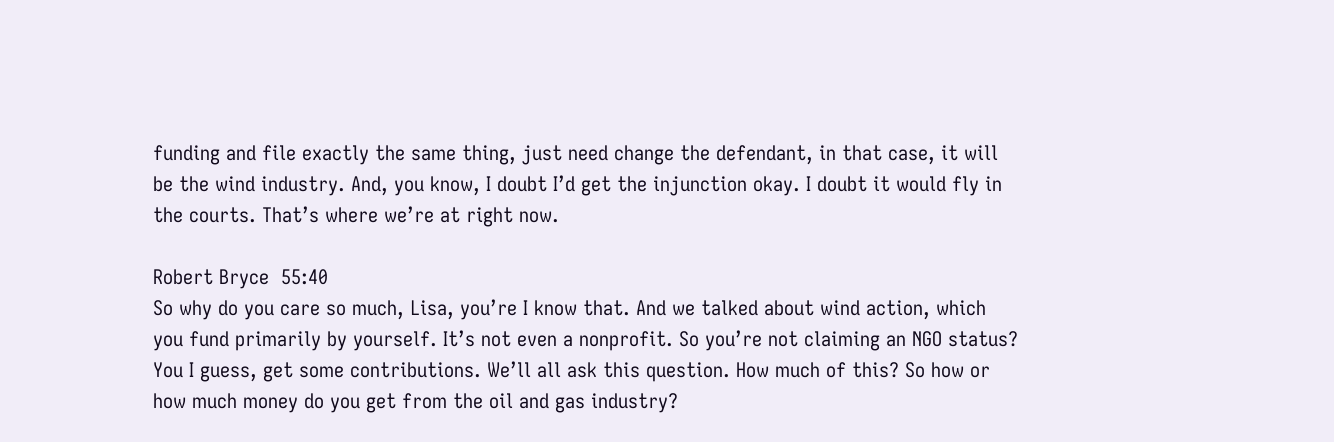funding and file exactly the same thing, just need change the defendant, in that case, it will be the wind industry. And, you know, I doubt I’d get the injunction okay. I doubt it would fly in the courts. That’s where we’re at right now.

Robert Bryce  55:40
So why do you care so much, Lisa, you’re I know that. And we talked about wind action, which you fund primarily by yourself. It’s not even a nonprofit. So you’re not claiming an NGO status? You I guess, get some contributions. We’ll all ask this question. How much of this? So how or how much money do you get from the oil and gas industry?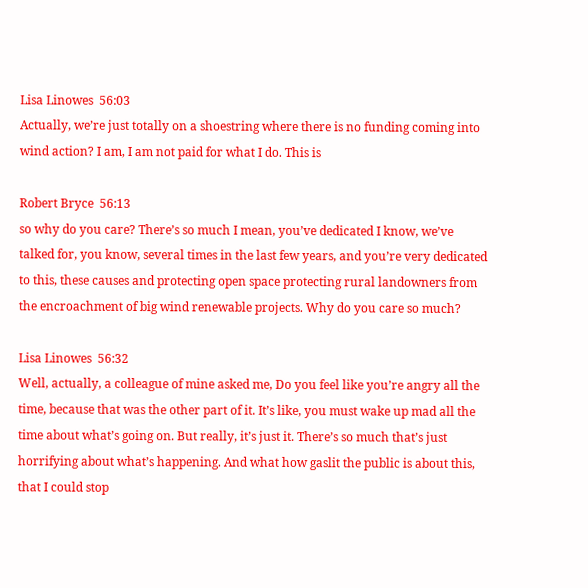Lisa Linowes  56:03
Actually, we’re just totally on a shoestring where there is no funding coming into wind action? I am, I am not paid for what I do. This is

Robert Bryce  56:13
so why do you care? There’s so much I mean, you’ve dedicated I know, we’ve talked for, you know, several times in the last few years, and you’re very dedicated to this, these causes and protecting open space protecting rural landowners from the encroachment of big wind renewable projects. Why do you care so much?

Lisa Linowes  56:32
Well, actually, a colleague of mine asked me, Do you feel like you’re angry all the time, because that was the other part of it. It’s like, you must wake up mad all the time about what’s going on. But really, it’s just it. There’s so much that’s just horrifying about what’s happening. And what how gaslit the public is about this, that I could stop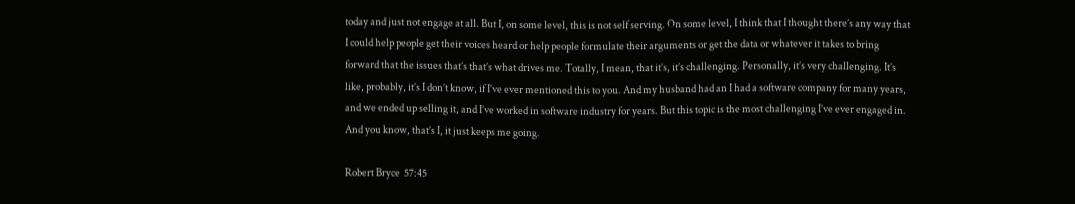today and just not engage at all. But I, on some level, this is not self serving. On some level, I think that I thought there’s any way that I could help people get their voices heard or help people formulate their arguments or get the data or whatever it takes to bring forward that the issues that’s that’s what drives me. Totally, I mean, that it’s, it’s challenging. Personally, it’s very challenging. It’s like, probably, it’s I don’t know, if I’ve ever mentioned this to you. And my husband had an I had a software company for many years, and we ended up selling it, and I’ve worked in software industry for years. But this topic is the most challenging I’ve ever engaged in. And you know, that’s I, it just keeps me going.

Robert Bryce  57:45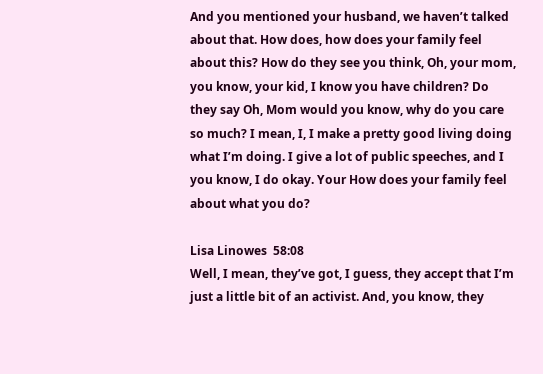And you mentioned your husband, we haven’t talked about that. How does, how does your family feel about this? How do they see you think, Oh, your mom, you know, your kid, I know you have children? Do they say Oh, Mom would you know, why do you care so much? I mean, I, I make a pretty good living doing what I’m doing. I give a lot of public speeches, and I you know, I do okay. Your How does your family feel about what you do?

Lisa Linowes  58:08
Well, I mean, they’ve got, I guess, they accept that I’m just a little bit of an activist. And, you know, they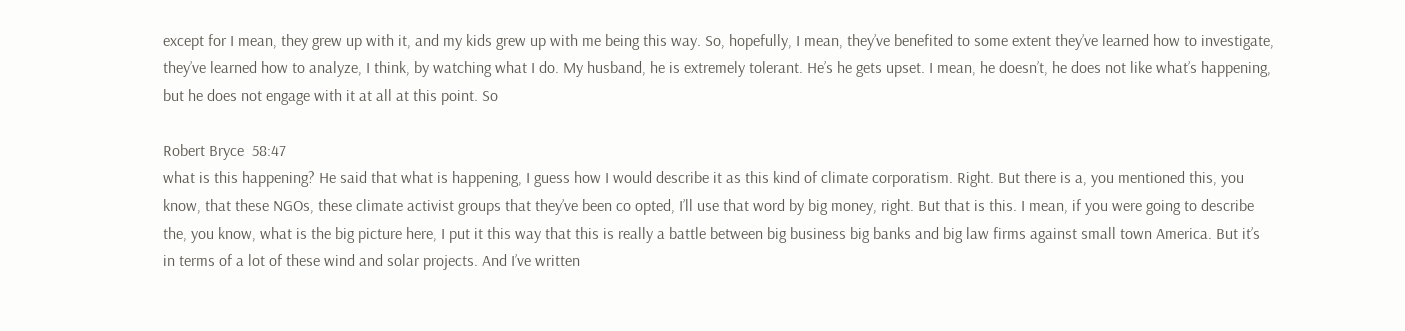except for I mean, they grew up with it, and my kids grew up with me being this way. So, hopefully, I mean, they’ve benefited to some extent they’ve learned how to investigate, they’ve learned how to analyze, I think, by watching what I do. My husband, he is extremely tolerant. He’s he gets upset. I mean, he doesn’t, he does not like what’s happening, but he does not engage with it at all at this point. So

Robert Bryce  58:47
what is this happening? He said that what is happening, I guess how I would describe it as this kind of climate corporatism. Right. But there is a, you mentioned this, you know, that these NGOs, these climate activist groups that they’ve been co opted, I’ll use that word by big money, right. But that is this. I mean, if you were going to describe the, you know, what is the big picture here, I put it this way that this is really a battle between big business big banks and big law firms against small town America. But it’s in terms of a lot of these wind and solar projects. And I’ve written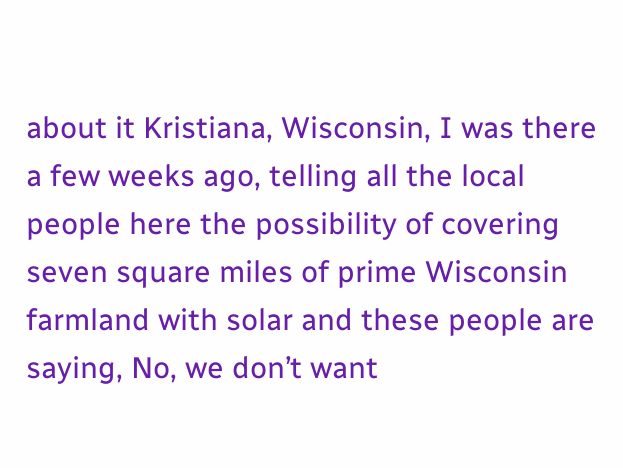about it Kristiana, Wisconsin, I was there a few weeks ago, telling all the local people here the possibility of covering seven square miles of prime Wisconsin farmland with solar and these people are saying, No, we don’t want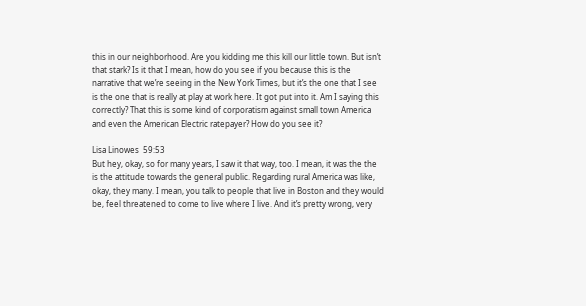this in our neighborhood. Are you kidding me this kill our little town. But isn’t that stark? Is it that I mean, how do you see if you because this is the narrative that we’re seeing in the New York Times, but it’s the one that I see is the one that is really at play at work here. It got put into it. Am I saying this correctly? That this is some kind of corporatism against small town America and even the American Electric ratepayer? How do you see it?

Lisa Linowes  59:53
But hey, okay, so for many years, I saw it that way, too. I mean, it was the the is the attitude towards the general public. Regarding rural America was like, okay, they many. I mean, you talk to people that live in Boston and they would be, feel threatened to come to live where I live. And it’s pretty wrong, very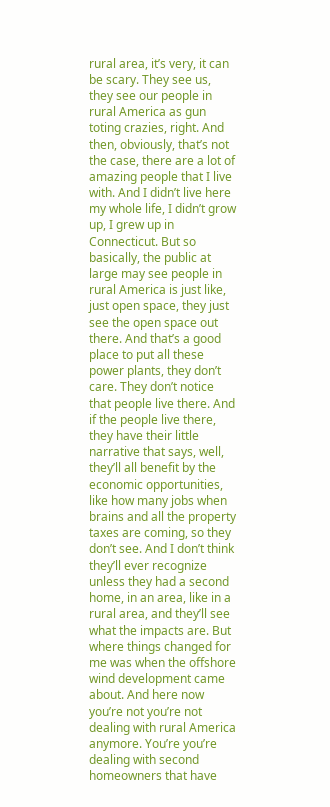rural area, it’s very, it can be scary. They see us, they see our people in rural America as gun toting crazies, right. And then, obviously, that’s not the case, there are a lot of amazing people that I live with. And I didn’t live here my whole life, I didn’t grow up, I grew up in Connecticut. But so basically, the public at large may see people in rural America is just like, just open space, they just see the open space out there. And that’s a good place to put all these power plants, they don’t care. They don’t notice that people live there. And if the people live there, they have their little narrative that says, well, they’ll all benefit by the economic opportunities, like how many jobs when brains and all the property taxes are coming, so they don’t see. And I don’t think they’ll ever recognize unless they had a second home, in an area, like in a rural area, and they’ll see what the impacts are. But where things changed for me was when the offshore wind development came about. And here now you’re not you’re not dealing with rural America anymore. You’re you’re dealing with second homeowners that have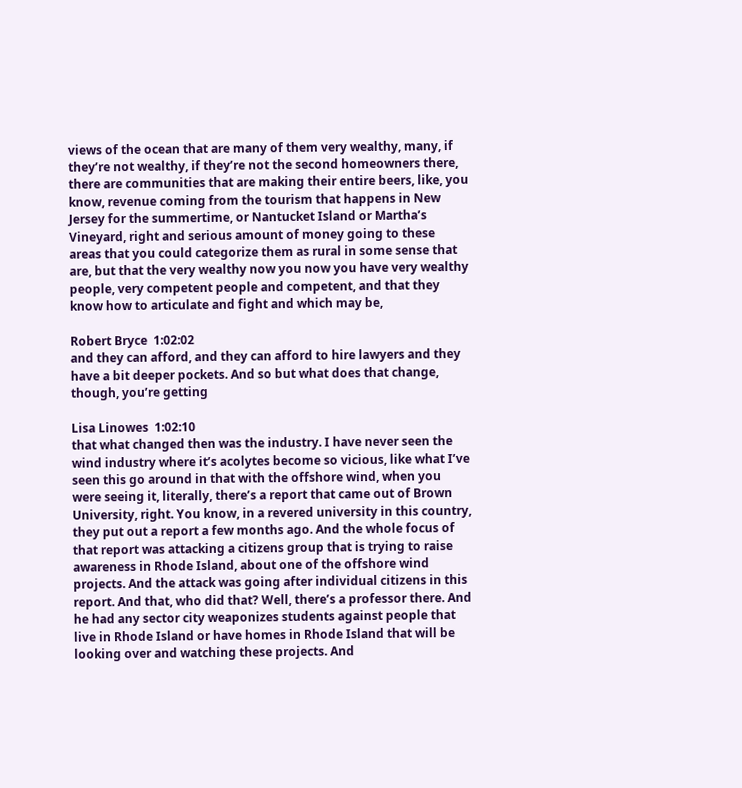views of the ocean that are many of them very wealthy, many, if they’re not wealthy, if they’re not the second homeowners there, there are communities that are making their entire beers, like, you know, revenue coming from the tourism that happens in New Jersey for the summertime, or Nantucket Island or Martha’s Vineyard, right and serious amount of money going to these areas that you could categorize them as rural in some sense that are, but that the very wealthy now you now you have very wealthy people, very competent people and competent, and that they know how to articulate and fight and which may be,

Robert Bryce  1:02:02
and they can afford, and they can afford to hire lawyers and they have a bit deeper pockets. And so but what does that change, though, you’re getting

Lisa Linowes  1:02:10
that what changed then was the industry. I have never seen the wind industry where it’s acolytes become so vicious, like what I’ve seen this go around in that with the offshore wind, when you were seeing it, literally, there’s a report that came out of Brown University, right. You know, in a revered university in this country, they put out a report a few months ago. And the whole focus of that report was attacking a citizens group that is trying to raise awareness in Rhode Island, about one of the offshore wind projects. And the attack was going after individual citizens in this report. And that, who did that? Well, there’s a professor there. And he had any sector city weaponizes students against people that live in Rhode Island or have homes in Rhode Island that will be looking over and watching these projects. And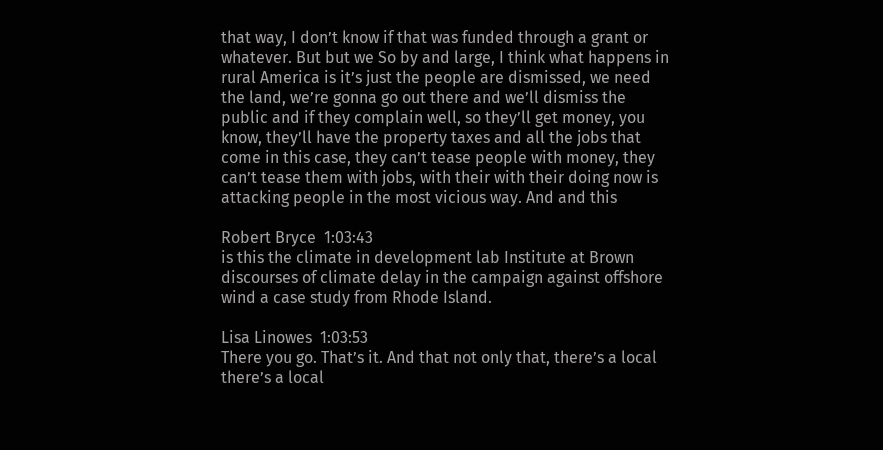that way, I don’t know if that was funded through a grant or whatever. But but we So by and large, I think what happens in rural America is it’s just the people are dismissed, we need the land, we’re gonna go out there and we’ll dismiss the public and if they complain well, so they’ll get money, you know, they’ll have the property taxes and all the jobs that come in this case, they can’t tease people with money, they can’t tease them with jobs, with their with their doing now is attacking people in the most vicious way. And and this

Robert Bryce  1:03:43
is this the climate in development lab Institute at Brown discourses of climate delay in the campaign against offshore wind a case study from Rhode Island.

Lisa Linowes  1:03:53
There you go. That’s it. And that not only that, there’s a local there’s a local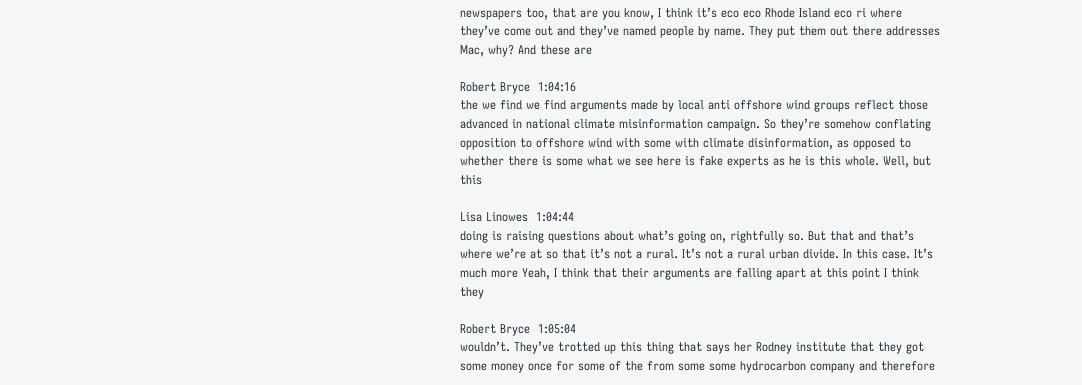newspapers too, that are you know, I think it’s eco eco Rhode Island eco ri where they’ve come out and they’ve named people by name. They put them out there addresses Mac, why? And these are

Robert Bryce  1:04:16
the we find we find arguments made by local anti offshore wind groups reflect those advanced in national climate misinformation campaign. So they’re somehow conflating opposition to offshore wind with some with climate disinformation, as opposed to whether there is some what we see here is fake experts as he is this whole. Well, but this

Lisa Linowes  1:04:44
doing is raising questions about what’s going on, rightfully so. But that and that’s where we’re at so that it’s not a rural. It’s not a rural urban divide. In this case. It’s much more Yeah, I think that their arguments are falling apart at this point I think they

Robert Bryce  1:05:04
wouldn’t. They’ve trotted up this thing that says her Rodney institute that they got some money once for some of the from some some hydrocarbon company and therefore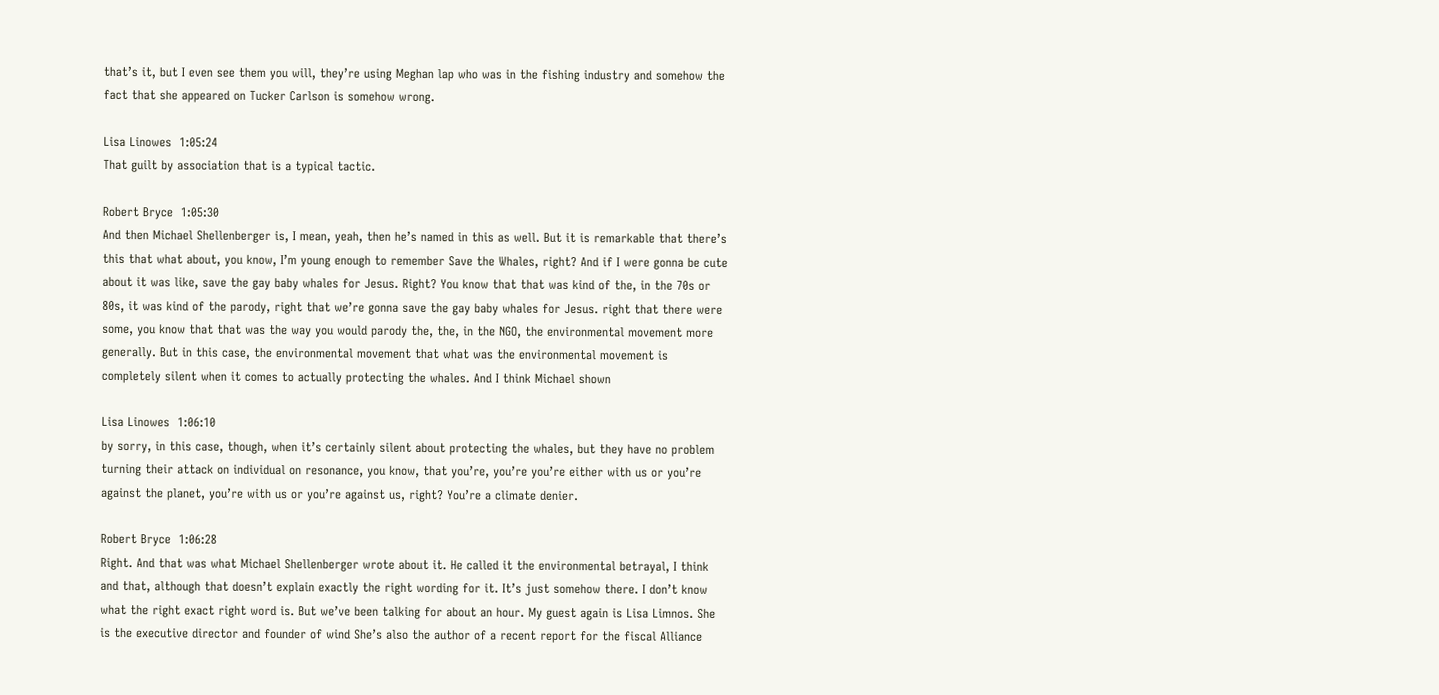that’s it, but I even see them you will, they’re using Meghan lap who was in the fishing industry and somehow the fact that she appeared on Tucker Carlson is somehow wrong.

Lisa Linowes  1:05:24
That guilt by association that is a typical tactic.

Robert Bryce  1:05:30
And then Michael Shellenberger is, I mean, yeah, then he’s named in this as well. But it is remarkable that there’s this that what about, you know, I’m young enough to remember Save the Whales, right? And if I were gonna be cute about it was like, save the gay baby whales for Jesus. Right? You know that that was kind of the, in the 70s or 80s, it was kind of the parody, right that we’re gonna save the gay baby whales for Jesus. right that there were some, you know that that was the way you would parody the, the, in the NGO, the environmental movement more generally. But in this case, the environmental movement that what was the environmental movement is completely silent when it comes to actually protecting the whales. And I think Michael shown

Lisa Linowes  1:06:10
by sorry, in this case, though, when it’s certainly silent about protecting the whales, but they have no problem turning their attack on individual on resonance, you know, that you’re, you’re you’re either with us or you’re against the planet, you’re with us or you’re against us, right? You’re a climate denier.

Robert Bryce  1:06:28
Right. And that was what Michael Shellenberger wrote about it. He called it the environmental betrayal, I think and that, although that doesn’t explain exactly the right wording for it. It’s just somehow there. I don’t know what the right exact right word is. But we’ve been talking for about an hour. My guest again is Lisa Limnos. She is the executive director and founder of wind She’s also the author of a recent report for the fiscal Alliance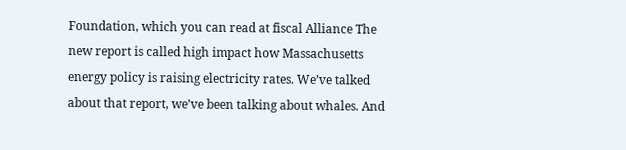Foundation, which you can read at fiscal Alliance The new report is called high impact how Massachusetts energy policy is raising electricity rates. We’ve talked about that report, we’ve been talking about whales. And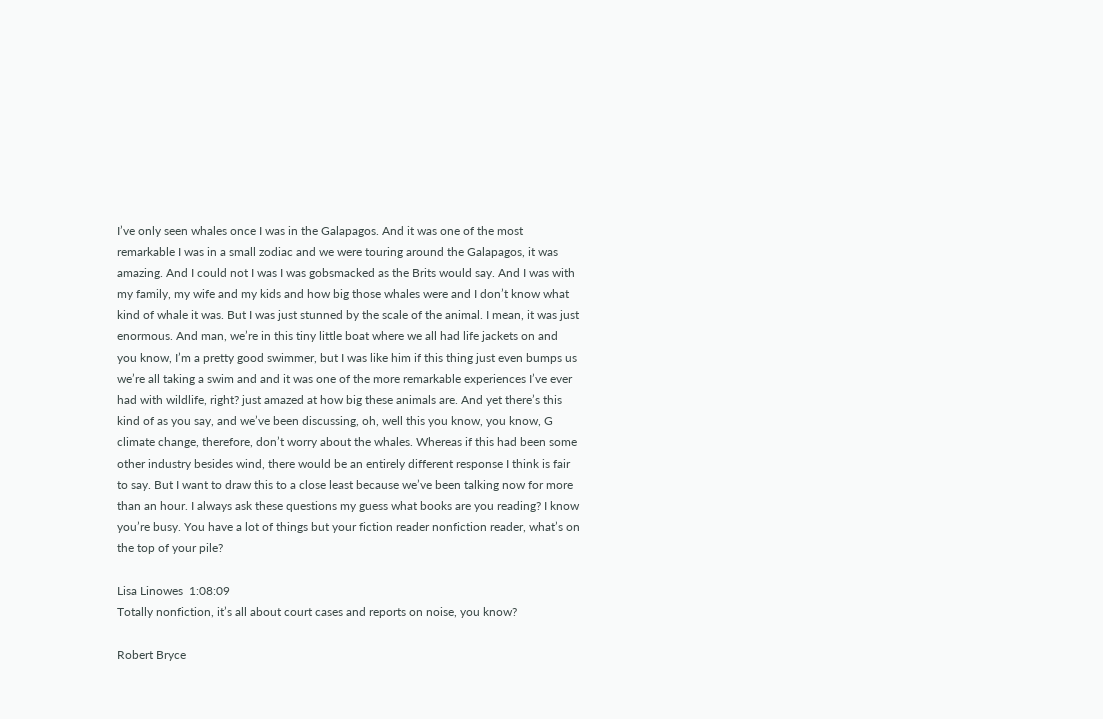I’ve only seen whales once I was in the Galapagos. And it was one of the most remarkable I was in a small zodiac and we were touring around the Galapagos, it was amazing. And I could not I was I was gobsmacked as the Brits would say. And I was with my family, my wife and my kids and how big those whales were and I don’t know what kind of whale it was. But I was just stunned by the scale of the animal. I mean, it was just enormous. And man, we’re in this tiny little boat where we all had life jackets on and you know, I’m a pretty good swimmer, but I was like him if this thing just even bumps us we’re all taking a swim and and it was one of the more remarkable experiences I’ve ever had with wildlife, right? just amazed at how big these animals are. And yet there’s this kind of as you say, and we’ve been discussing, oh, well this you know, you know, G climate change, therefore, don’t worry about the whales. Whereas if this had been some other industry besides wind, there would be an entirely different response I think is fair to say. But I want to draw this to a close least because we’ve been talking now for more than an hour. I always ask these questions my guess what books are you reading? I know you’re busy. You have a lot of things but your fiction reader nonfiction reader, what’s on the top of your pile?

Lisa Linowes  1:08:09
Totally nonfiction, it’s all about court cases and reports on noise, you know?

Robert Bryce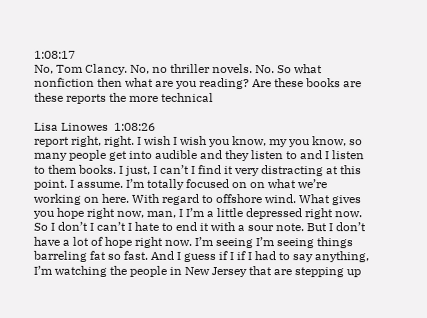1:08:17
No, Tom Clancy. No, no thriller novels. No. So what nonfiction then what are you reading? Are these books are these reports the more technical

Lisa Linowes  1:08:26
report right, right. I wish I wish you know, my you know, so many people get into audible and they listen to and I listen to them books. I just, I can’t I find it very distracting at this point. I assume. I’m totally focused on on what we’re working on here. With regard to offshore wind. What gives you hope right now, man, I I’m a little depressed right now. So I don’t I can’t I hate to end it with a sour note. But I don’t have a lot of hope right now. I’m seeing I’m seeing things barreling fat so fast. And I guess if I if I had to say anything, I’m watching the people in New Jersey that are stepping up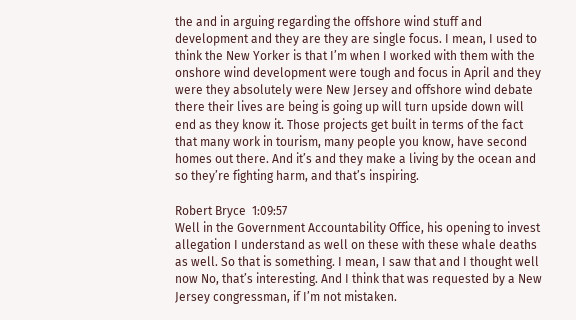the and in arguing regarding the offshore wind stuff and development and they are they are single focus. I mean, I used to think the New Yorker is that I’m when I worked with them with the onshore wind development were tough and focus in April and they were they absolutely were New Jersey and offshore wind debate there their lives are being is going up will turn upside down will end as they know it. Those projects get built in terms of the fact that many work in tourism, many people you know, have second homes out there. And it’s and they make a living by the ocean and so they’re fighting harm, and that’s inspiring.

Robert Bryce  1:09:57
Well in the Government Accountability Office, his opening to invest allegation I understand as well on these with these whale deaths as well. So that is something. I mean, I saw that and I thought well now No, that’s interesting. And I think that was requested by a New Jersey congressman, if I’m not mistaken.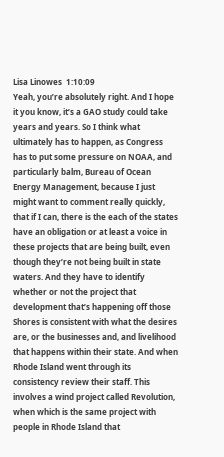Lisa Linowes  1:10:09
Yeah, you’re absolutely right. And I hope it you know, it’s a GAO study could take years and years. So I think what ultimately has to happen, as Congress has to put some pressure on NOAA, and particularly balm, Bureau of Ocean Energy Management, because I just might want to comment really quickly, that if I can, there is the each of the states have an obligation or at least a voice in these projects that are being built, even though they’re not being built in state waters. And they have to identify whether or not the project that development that’s happening off those Shores is consistent with what the desires are, or the businesses and, and livelihood that happens within their state. And when Rhode Island went through its consistency review their staff. This involves a wind project called Revolution, when which is the same project with people in Rhode Island that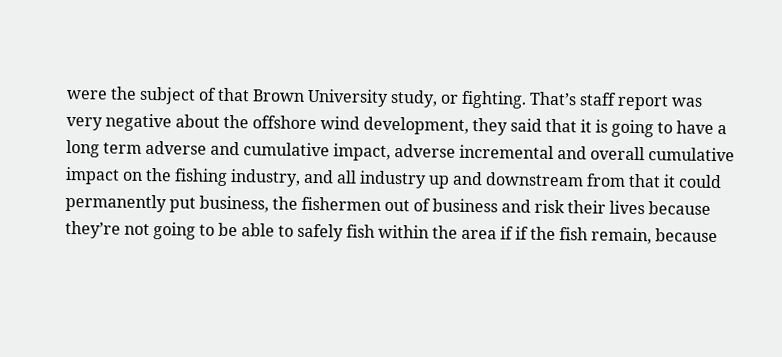were the subject of that Brown University study, or fighting. That’s staff report was very negative about the offshore wind development, they said that it is going to have a long term adverse and cumulative impact, adverse incremental and overall cumulative impact on the fishing industry, and all industry up and downstream from that it could permanently put business, the fishermen out of business and risk their lives because they’re not going to be able to safely fish within the area if if the fish remain, because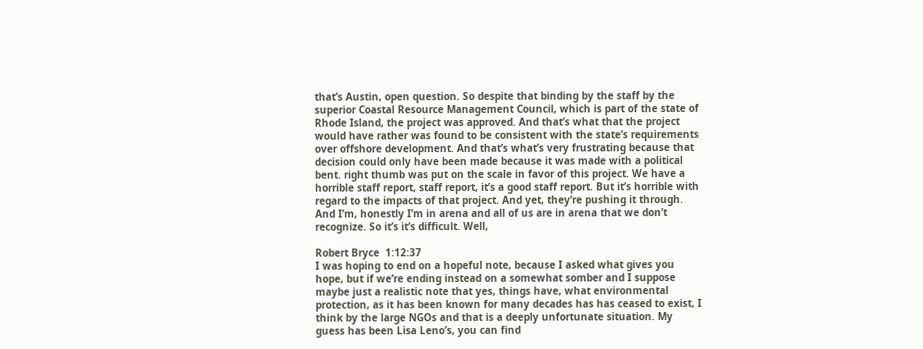that’s Austin, open question. So despite that binding by the staff by the superior Coastal Resource Management Council, which is part of the state of Rhode Island, the project was approved. And that’s what that the project would have rather was found to be consistent with the state’s requirements over offshore development. And that’s what’s very frustrating because that decision could only have been made because it was made with a political bent. right thumb was put on the scale in favor of this project. We have a horrible staff report, staff report, it’s a good staff report. But it’s horrible with regard to the impacts of that project. And yet, they’re pushing it through. And I’m, honestly I’m in arena and all of us are in arena that we don’t recognize. So it’s it’s difficult. Well,

Robert Bryce  1:12:37
I was hoping to end on a hopeful note, because I asked what gives you hope, but if we’re ending instead on a somewhat somber and I suppose maybe just a realistic note that yes, things have, what environmental protection, as it has been known for many decades has has ceased to exist, I think by the large NGOs and that is a deeply unfortunate situation. My guess has been Lisa Leno’s, you can find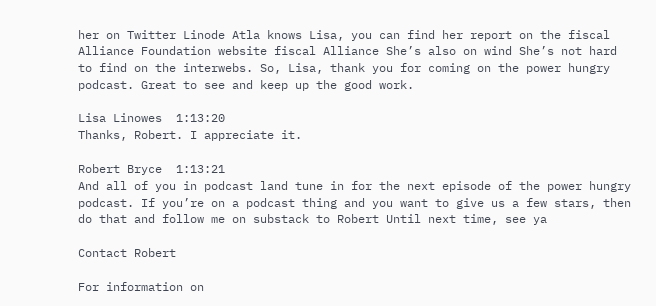her on Twitter Linode Atla knows Lisa, you can find her report on the fiscal Alliance Foundation website fiscal Alliance She’s also on wind She’s not hard to find on the interwebs. So, Lisa, thank you for coming on the power hungry podcast. Great to see and keep up the good work.

Lisa Linowes  1:13:20
Thanks, Robert. I appreciate it.

Robert Bryce  1:13:21
And all of you in podcast land tune in for the next episode of the power hungry podcast. If you’re on a podcast thing and you want to give us a few stars, then do that and follow me on substack to Robert Until next time, see ya

Contact Robert

For information on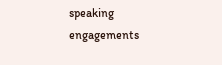speaking engagements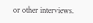or other interviews.